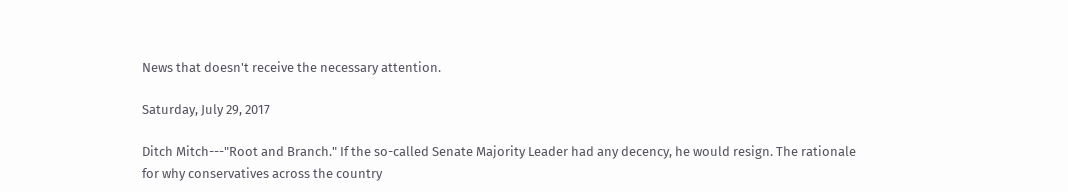News that doesn't receive the necessary attention.

Saturday, July 29, 2017

Ditch Mitch---"Root and Branch." If the so-called Senate Majority Leader had any decency, he would resign. The rationale for why conservatives across the country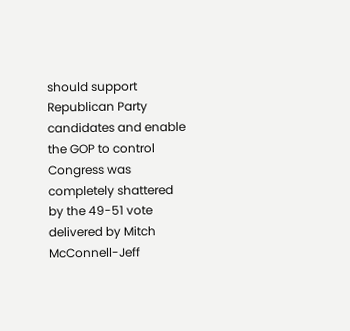should support Republican Party candidates and enable the GOP to control Congress was completely shattered by the 49-51 vote delivered by Mitch McConnell-Jeff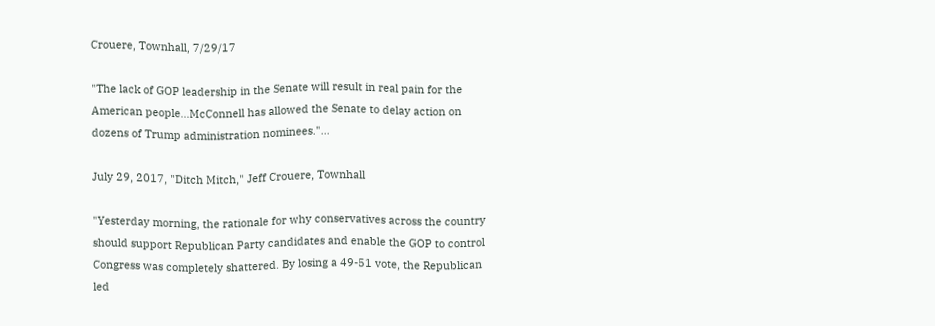Crouere, Townhall, 7/29/17

"The lack of GOP leadership in the Senate will result in real pain for the American people...McConnell has allowed the Senate to delay action on dozens of Trump administration nominees."...

July 29, 2017, "Ditch Mitch," Jeff Crouere, Townhall

"Yesterday morning, the rationale for why conservatives across the country should support Republican Party candidates and enable the GOP to control Congress was completely shattered. By losing a 49-51 vote, the Republican led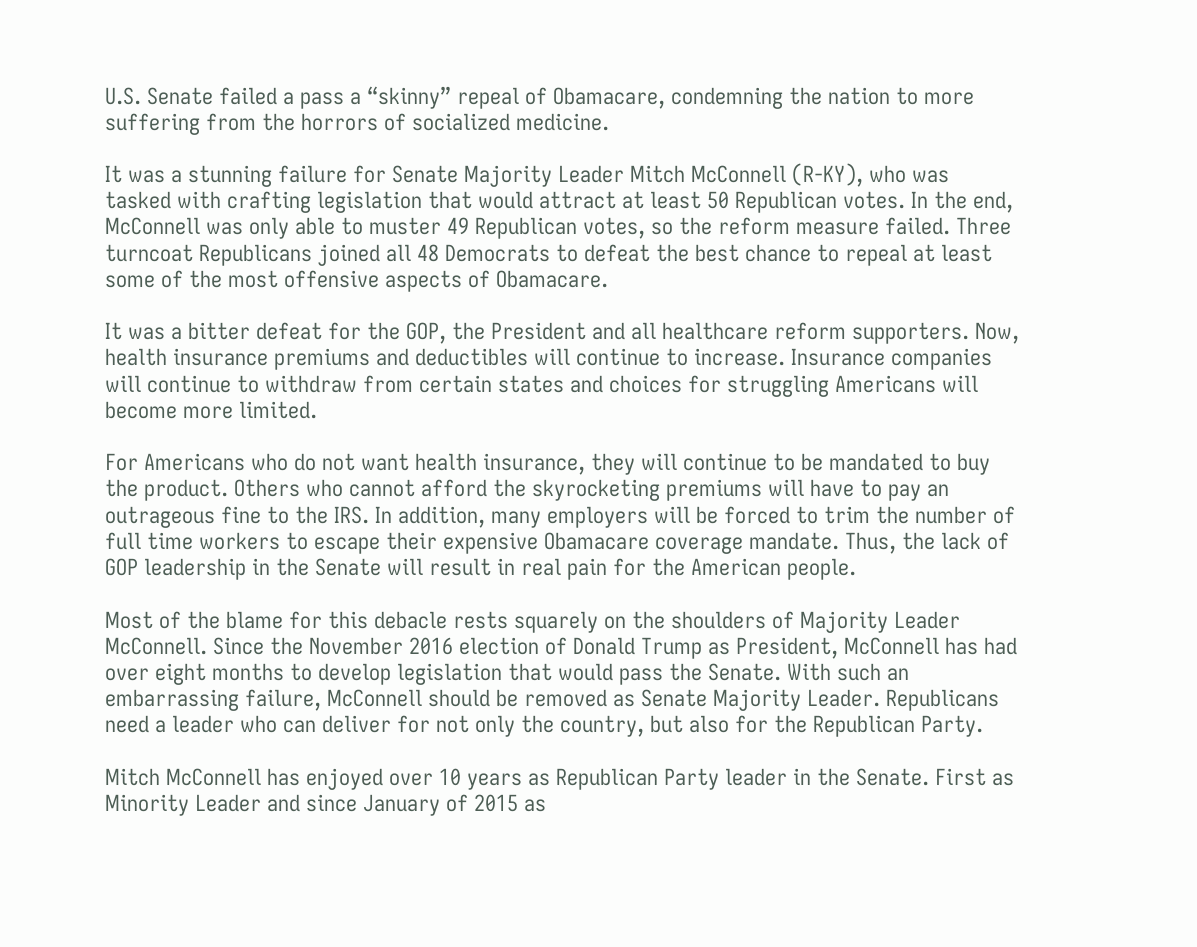U.S. Senate failed a pass a “skinny” repeal of Obamacare, condemning the nation to more suffering from the horrors of socialized medicine.

It was a stunning failure for Senate Majority Leader Mitch McConnell (R-KY), who was tasked with crafting legislation that would attract at least 50 Republican votes. In the end, McConnell was only able to muster 49 Republican votes, so the reform measure failed. Three turncoat Republicans joined all 48 Democrats to defeat the best chance to repeal at least some of the most offensive aspects of Obamacare.

It was a bitter defeat for the GOP, the President and all healthcare reform supporters. Now, health insurance premiums and deductibles will continue to increase. Insurance companies will continue to withdraw from certain states and choices for struggling Americans will become more limited.

For Americans who do not want health insurance, they will continue to be mandated to buy the product. Others who cannot afford the skyrocketing premiums will have to pay an outrageous fine to the IRS. In addition, many employers will be forced to trim the number of full time workers to escape their expensive Obamacare coverage mandate. Thus, the lack of GOP leadership in the Senate will result in real pain for the American people.

Most of the blame for this debacle rests squarely on the shoulders of Majority Leader McConnell. Since the November 2016 election of Donald Trump as President, McConnell has had over eight months to develop legislation that would pass the Senate. With such an embarrassing failure, McConnell should be removed as Senate Majority Leader. Republicans need a leader who can deliver for not only the country, but also for the Republican Party.

Mitch McConnell has enjoyed over 10 years as Republican Party leader in the Senate. First as Minority Leader and since January of 2015 as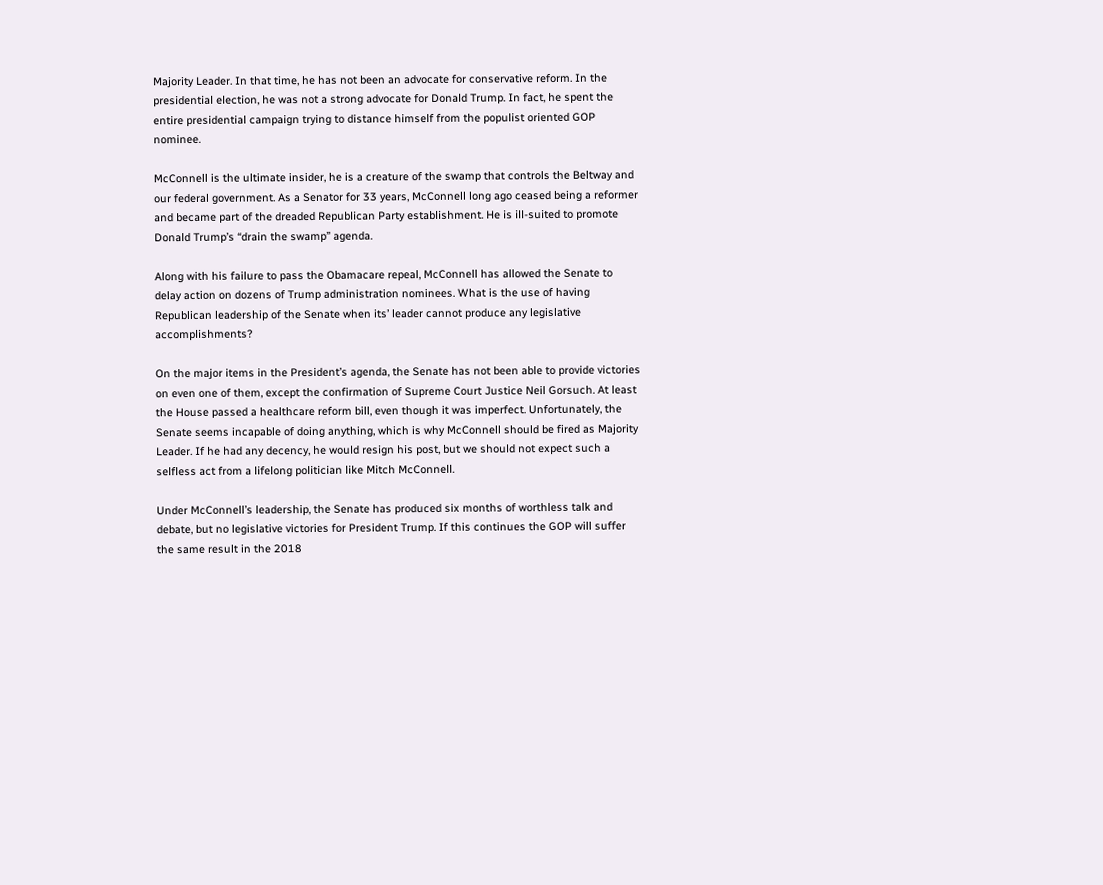Majority Leader. In that time, he has not been an advocate for conservative reform. In the presidential election, he was not a strong advocate for Donald Trump. In fact, he spent the entire presidential campaign trying to distance himself from the populist oriented GOP nominee.

McConnell is the ultimate insider, he is a creature of the swamp that controls the Beltway and our federal government. As a Senator for 33 years, McConnell long ago ceased being a reformer and became part of the dreaded Republican Party establishment. He is ill-suited to promote Donald Trump’s “drain the swamp” agenda.

Along with his failure to pass the Obamacare repeal, McConnell has allowed the Senate to delay action on dozens of Trump administration nominees. What is the use of having Republican leadership of the Senate when its’ leader cannot produce any legislative accomplishments?

On the major items in the President’s agenda, the Senate has not been able to provide victories on even one of them, except the confirmation of Supreme Court Justice Neil Gorsuch. At least the House passed a healthcare reform bill, even though it was imperfect. Unfortunately, the Senate seems incapable of doing anything, which is why McConnell should be fired as Majority Leader. If he had any decency, he would resign his post, but we should not expect such a selfless act from a lifelong politician like Mitch McConnell.

Under McConnell’s leadership, the Senate has produced six months of worthless talk and debate, but no legislative victories for President Trump. If this continues the GOP will suffer the same result in the 2018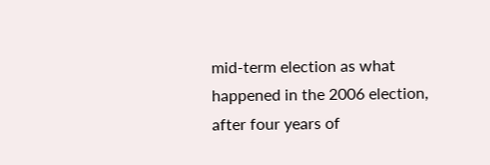mid-term election as what happened in the 2006 election, after four years of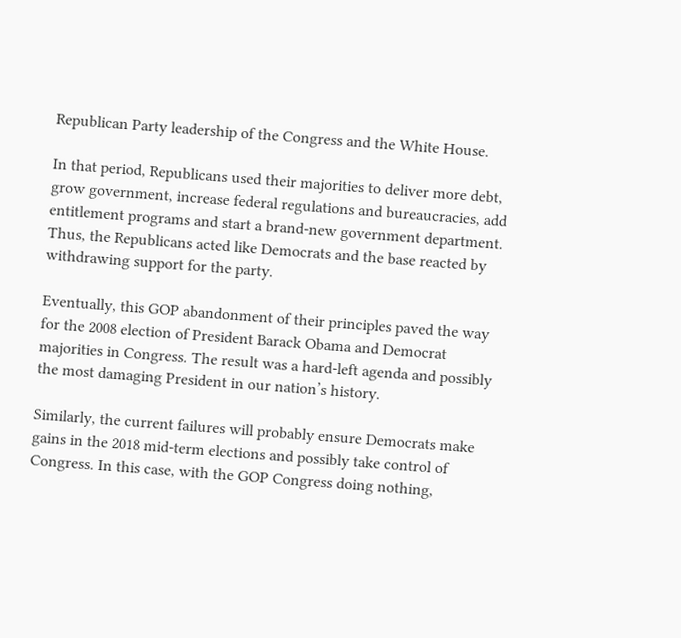Republican Party leadership of the Congress and the White House.

In that period, Republicans used their majorities to deliver more debt, grow government, increase federal regulations and bureaucracies, add entitlement programs and start a brand-new government department. Thus, the Republicans acted like Democrats and the base reacted by withdrawing support for the party.

Eventually, this GOP abandonment of their principles paved the way for the 2008 election of President Barack Obama and Democrat majorities in Congress. The result was a hard-left agenda and possibly the most damaging President in our nation’s history.

Similarly, the current failures will probably ensure Democrats make gains in the 2018 mid-term elections and possibly take control of Congress. In this case, with the GOP Congress doing nothing,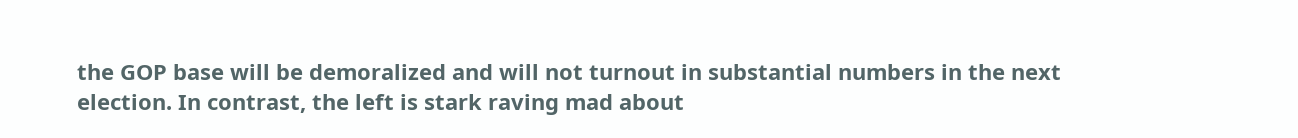the GOP base will be demoralized and will not turnout in substantial numbers in the next election. In contrast, the left is stark raving mad about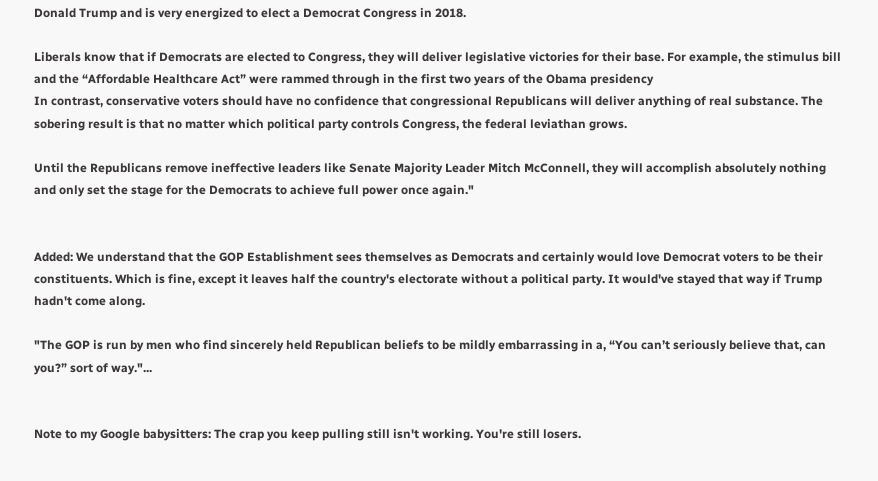Donald Trump and is very energized to elect a Democrat Congress in 2018.

Liberals know that if Democrats are elected to Congress, they will deliver legislative victories for their base. For example, the stimulus bill and the “Affordable Healthcare Act” were rammed through in the first two years of the Obama presidency
In contrast, conservative voters should have no confidence that congressional Republicans will deliver anything of real substance. The sobering result is that no matter which political party controls Congress, the federal leviathan grows.

Until the Republicans remove ineffective leaders like Senate Majority Leader Mitch McConnell, they will accomplish absolutely nothing and only set the stage for the Democrats to achieve full power once again."


Added: We understand that the GOP Establishment sees themselves as Democrats and certainly would love Democrat voters to be their constituents. Which is fine, except it leaves half the country's electorate without a political party. It would've stayed that way if Trump hadn't come along.

"The GOP is run by men who find sincerely held Republican beliefs to be mildly embarrassing in a, “You can’t seriously believe that, can you?” sort of way."...


Note to my Google babysitters: The crap you keep pulling still isn't working. You're still losers.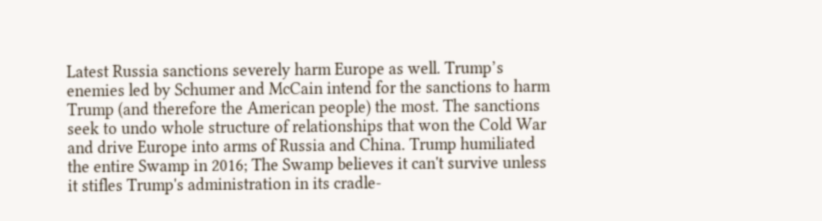Latest Russia sanctions severely harm Europe as well. Trump’s enemies led by Schumer and McCain intend for the sanctions to harm Trump (and therefore the American people) the most. The sanctions seek to undo whole structure of relationships that won the Cold War and drive Europe into arms of Russia and China. Trump humiliated the entire Swamp in 2016; The Swamp believes it can't survive unless it stifles Trump's administration in its cradle-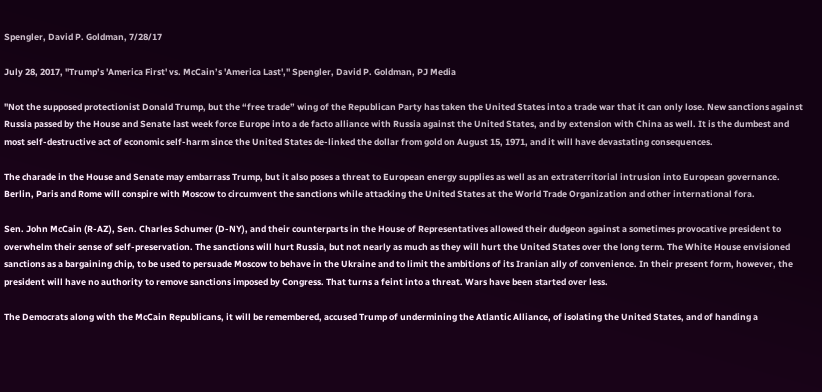Spengler, David P. Goldman, 7/28/17

July 28, 2017, "Trump’s 'America First' vs. McCain’s 'America Last'," Spengler, David P. Goldman, PJ Media

"Not the supposed protectionist Donald Trump, but the “free trade” wing of the Republican Party has taken the United States into a trade war that it can only lose. New sanctions against Russia passed by the House and Senate last week force Europe into a de facto alliance with Russia against the United States, and by extension with China as well. It is the dumbest and most self-destructive act of economic self-harm since the United States de-linked the dollar from gold on August 15, 1971, and it will have devastating consequences.

The charade in the House and Senate may embarrass Trump, but it also poses a threat to European energy supplies as well as an extraterritorial intrusion into European governance. Berlin, Paris and Rome will conspire with Moscow to circumvent the sanctions while attacking the United States at the World Trade Organization and other international fora.

Sen. John McCain (R-AZ), Sen. Charles Schumer (D-NY), and their counterparts in the House of Representatives allowed their dudgeon against a sometimes provocative president to overwhelm their sense of self-preservation. The sanctions will hurt Russia, but not nearly as much as they will hurt the United States over the long term. The White House envisioned sanctions as a bargaining chip, to be used to persuade Moscow to behave in the Ukraine and to limit the ambitions of its Iranian ally of convenience. In their present form, however, the president will have no authority to remove sanctions imposed by Congress. That turns a feint into a threat. Wars have been started over less.

The Democrats along with the McCain Republicans, it will be remembered, accused Trump of undermining the Atlantic Alliance, of isolating the United States, and of handing a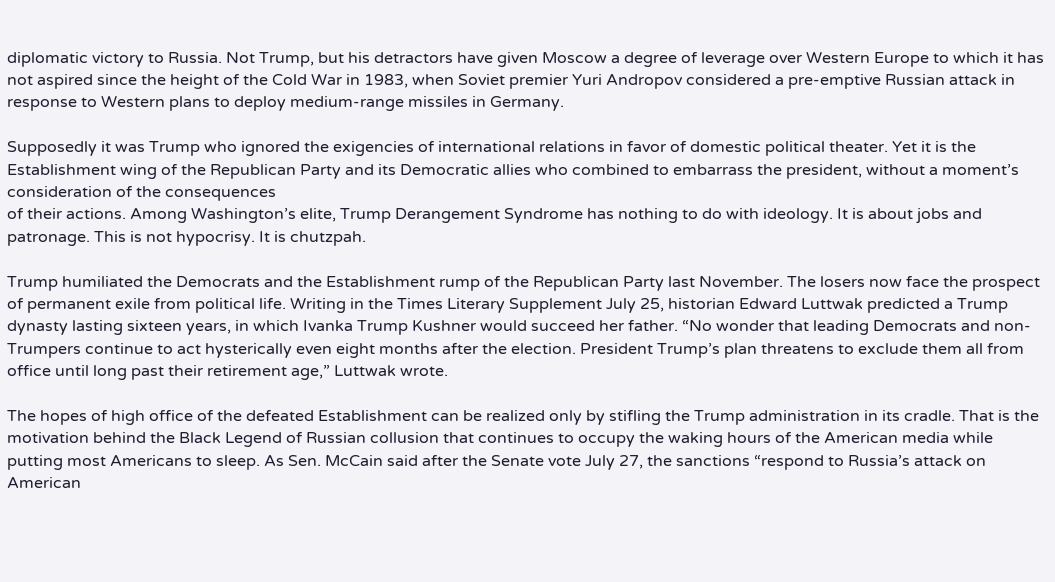diplomatic victory to Russia. Not Trump, but his detractors have given Moscow a degree of leverage over Western Europe to which it has not aspired since the height of the Cold War in 1983, when Soviet premier Yuri Andropov considered a pre-emptive Russian attack in response to Western plans to deploy medium-range missiles in Germany.

Supposedly it was Trump who ignored the exigencies of international relations in favor of domestic political theater. Yet it is the Establishment wing of the Republican Party and its Democratic allies who combined to embarrass the president, without a moment’s consideration of the consequences
of their actions. Among Washington’s elite, Trump Derangement Syndrome has nothing to do with ideology. It is about jobs and patronage. This is not hypocrisy. It is chutzpah.

Trump humiliated the Democrats and the Establishment rump of the Republican Party last November. The losers now face the prospect of permanent exile from political life. Writing in the Times Literary Supplement July 25, historian Edward Luttwak predicted a Trump dynasty lasting sixteen years, in which Ivanka Trump Kushner would succeed her father. “No wonder that leading Democrats and non-Trumpers continue to act hysterically even eight months after the election. President Trump’s plan threatens to exclude them all from office until long past their retirement age,” Luttwak wrote.

The hopes of high office of the defeated Establishment can be realized only by stifling the Trump administration in its cradle. That is the motivation behind the Black Legend of Russian collusion that continues to occupy the waking hours of the American media while putting most Americans to sleep. As Sen. McCain said after the Senate vote July 27, the sanctions “respond to Russia’s attack on American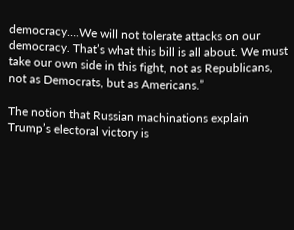democracy….We will not tolerate attacks on our democracy. That’s what this bill is all about. We must take our own side in this fight, not as Republicans, not as Democrats, but as Americans.”

The notion that Russian machinations explain Trump’s electoral victory is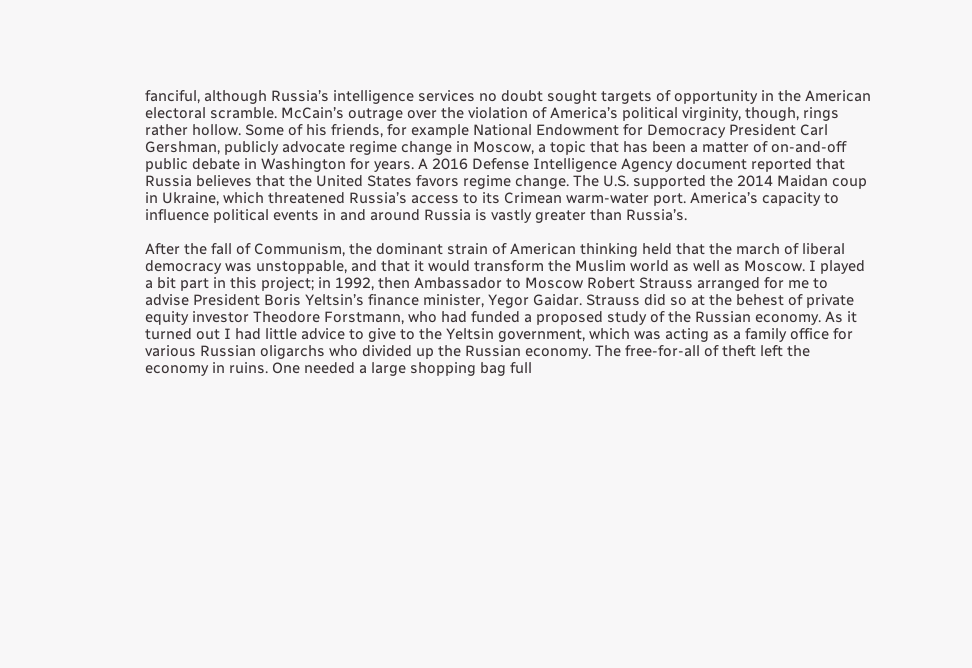fanciful, although Russia’s intelligence services no doubt sought targets of opportunity in the American electoral scramble. McCain’s outrage over the violation of America’s political virginity, though, rings rather hollow. Some of his friends, for example National Endowment for Democracy President Carl Gershman, publicly advocate regime change in Moscow, a topic that has been a matter of on-and-off public debate in Washington for years. A 2016 Defense Intelligence Agency document reported that Russia believes that the United States favors regime change. The U.S. supported the 2014 Maidan coup in Ukraine, which threatened Russia’s access to its Crimean warm-water port. America’s capacity to influence political events in and around Russia is vastly greater than Russia’s.

After the fall of Communism, the dominant strain of American thinking held that the march of liberal democracy was unstoppable, and that it would transform the Muslim world as well as Moscow. I played a bit part in this project; in 1992, then Ambassador to Moscow Robert Strauss arranged for me to advise President Boris Yeltsin’s finance minister, Yegor Gaidar. Strauss did so at the behest of private equity investor Theodore Forstmann, who had funded a proposed study of the Russian economy. As it turned out I had little advice to give to the Yeltsin government, which was acting as a family office for various Russian oligarchs who divided up the Russian economy. The free-for-all of theft left the economy in ruins. One needed a large shopping bag full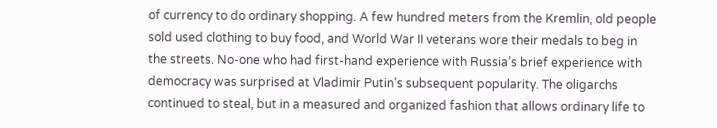of currency to do ordinary shopping. A few hundred meters from the Kremlin, old people sold used clothing to buy food, and World War II veterans wore their medals to beg in the streets. No-one who had first-hand experience with Russia’s brief experience with democracy was surprised at Vladimir Putin’s subsequent popularity. The oligarchs continued to steal, but in a measured and organized fashion that allows ordinary life to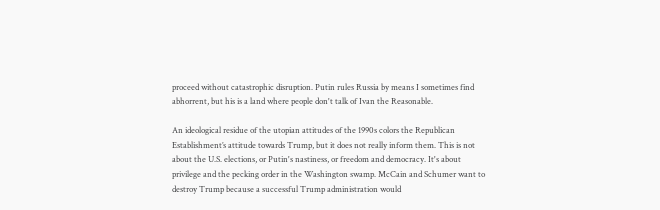proceed without catastrophic disruption. Putin rules Russia by means I sometimes find abhorrent, but his is a land where people don't talk of Ivan the Reasonable.

An ideological residue of the utopian attitudes of the 1990s colors the Republican Establishment’s attitude towards Trump, but it does not really inform them. This is not about the U.S. elections, or Putin's nastiness, or freedom and democracy. It's about privilege and the pecking order in the Washington swamp. McCain and Schumer want to destroy Trump because a successful Trump administration would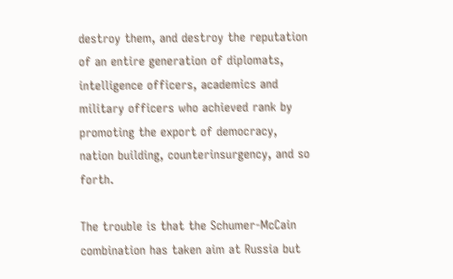destroy them, and destroy the reputation of an entire generation of diplomats, intelligence officers, academics and military officers who achieved rank by promoting the export of democracy, nation building, counterinsurgency, and so forth.

The trouble is that the Schumer-McCain combination has taken aim at Russia but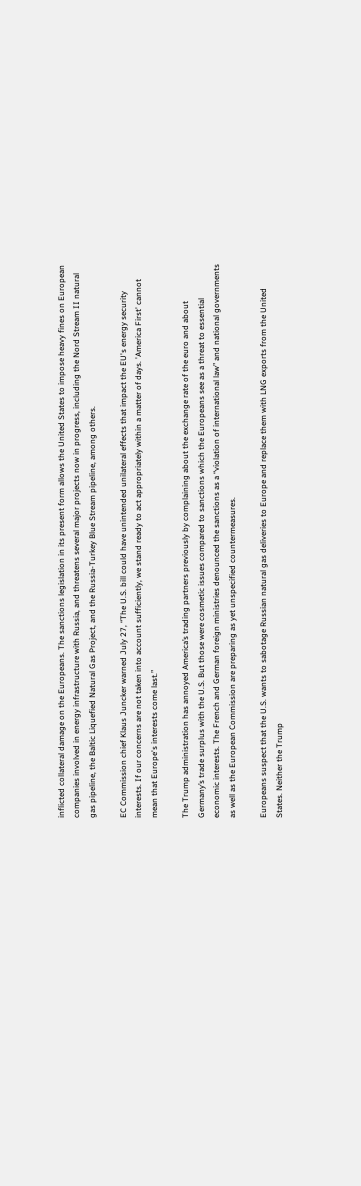inflicted collateral damage on the Europeans. The sanctions legislation in its present form allows the United States to impose heavy fines on European companies involved in energy infrastructure with Russia, and threatens several major projects now in progress, including the Nord Stream II natural gas pipeline, the Baltic Liquefied Natural Gas Project, and the Russia-Turkey Blue Stream pipeline, among others.

EC Commission chief Klaus Juncker warned July 27, “The U.S. bill could have unintended unilateral effects that impact the EU's energy security interests. If our concerns are not taken into account sufficiently, we stand ready to act appropriately within a matter of days. 'America First' cannot mean that Europe's interests come last.”

The Trump administration has annoyed America’s trading partners previously by complaining about the exchange rate of the euro and about Germany’s trade surplus with the U.S. But those were cosmetic issues compared to sanctions which the Europeans see as a threat to essential economic interests. The French and German foreign ministries denounced the sanctions as a “violation of international law” and national governments as well as the European Commission are preparing as yet unspecified countermeasures.

Europeans suspect that the U.S. wants to sabotage Russian natural gas deliveries to Europe and replace them with LNG exports from the United States. Neither the Trump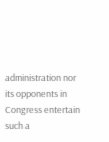administration nor its opponents in Congress entertain such a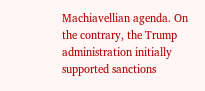Machiavellian agenda. On the contrary, the Trump administration initially supported sanctions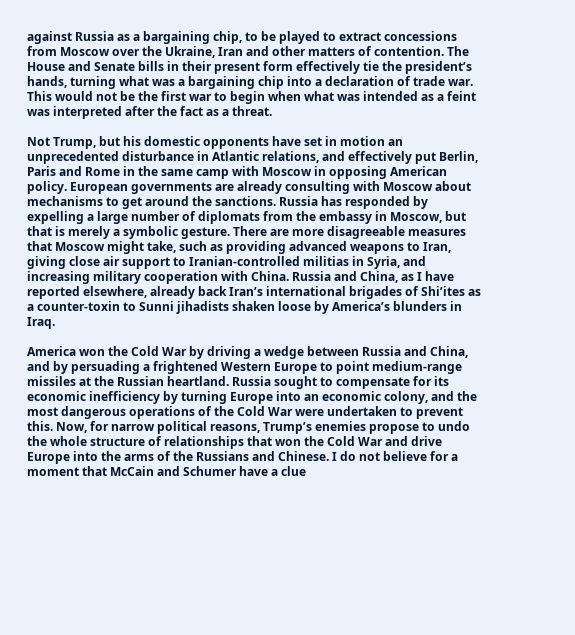against Russia as a bargaining chip, to be played to extract concessions from Moscow over the Ukraine, Iran and other matters of contention. The House and Senate bills in their present form effectively tie the president’s hands, turning what was a bargaining chip into a declaration of trade war. This would not be the first war to begin when what was intended as a feint was interpreted after the fact as a threat.

Not Trump, but his domestic opponents have set in motion an unprecedented disturbance in Atlantic relations, and effectively put Berlin, Paris and Rome in the same camp with Moscow in opposing American policy. European governments are already consulting with Moscow about mechanisms to get around the sanctions. Russia has responded by expelling a large number of diplomats from the embassy in Moscow, but that is merely a symbolic gesture. There are more disagreeable measures that Moscow might take, such as providing advanced weapons to Iran, giving close air support to Iranian-controlled militias in Syria, and increasing military cooperation with China. Russia and China, as I have reported elsewhere, already back Iran’s international brigades of Shi’ites as a counter-toxin to Sunni jihadists shaken loose by America’s blunders in Iraq.

America won the Cold War by driving a wedge between Russia and China, and by persuading a frightened Western Europe to point medium-range missiles at the Russian heartland. Russia sought to compensate for its economic inefficiency by turning Europe into an economic colony, and the most dangerous operations of the Cold War were undertaken to prevent this. Now, for narrow political reasons, Trump’s enemies propose to undo the whole structure of relationships that won the Cold War and drive Europe into the arms of the Russians and Chinese. I do not believe for a moment that McCain and Schumer have a clue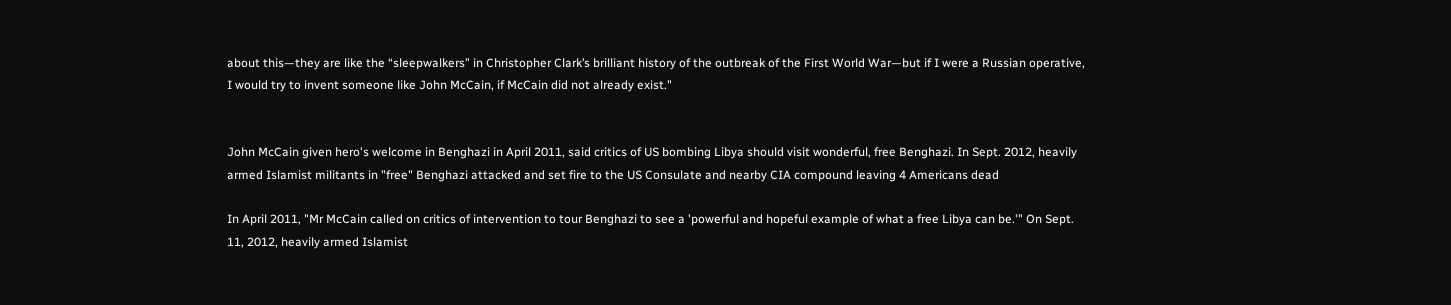about this—they are like the “sleepwalkers” in Christopher Clark’s brilliant history of the outbreak of the First World War—but if I were a Russian operative, I would try to invent someone like John McCain, if McCain did not already exist."


John McCain given hero's welcome in Benghazi in April 2011, said critics of US bombing Libya should visit wonderful, free Benghazi. In Sept. 2012, heavily armed Islamist militants in "free" Benghazi attacked and set fire to the US Consulate and nearby CIA compound leaving 4 Americans dead

In April 2011, "Mr McCain called on critics of intervention to tour Benghazi to see a 'powerful and hopeful example of what a free Libya can be.'" On Sept. 11, 2012, heavily armed Islamist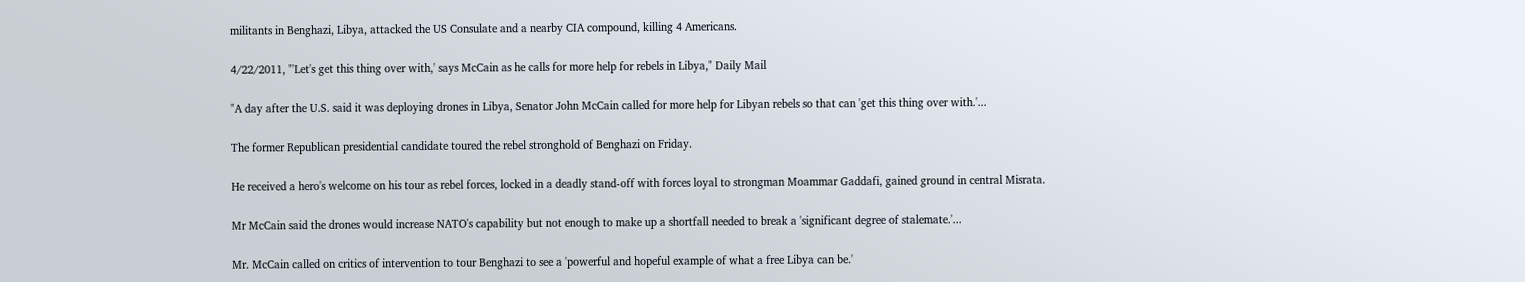militants in Benghazi, Libya, attacked the US Consulate and a nearby CIA compound, killing 4 Americans.

4/22/2011, "'Let's get this thing over with,' says McCain as he calls for more help for rebels in Libya," Daily Mail

"A day after the U.S. said it was deploying drones in Libya, Senator John McCain called for more help for Libyan rebels so that can 'get this thing over with.'...

The former Republican presidential candidate toured the rebel stronghold of Benghazi on Friday.

He received a hero's welcome on his tour as rebel forces, locked in a deadly stand-off with forces loyal to strongman Moammar Gaddafi, gained ground in central Misrata.

Mr McCain said the drones would increase NATO's capability but not enough to make up a shortfall needed to break a 'significant degree of stalemate.'...

Mr. McCain called on critics of intervention to tour Benghazi to see a 'powerful and hopeful example of what a free Libya can be.'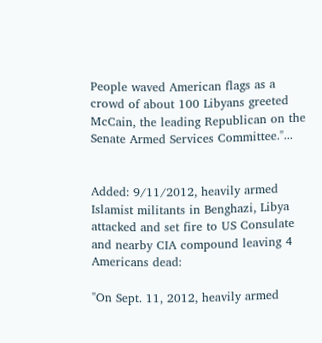People waved American flags as a crowd of about 100 Libyans greeted McCain, the leading Republican on the Senate Armed Services Committee."...


Added: 9/11/2012, heavily armed Islamist militants in Benghazi, Libya attacked and set fire to US Consulate and nearby CIA compound leaving 4 Americans dead:

"On Sept. 11, 2012, heavily armed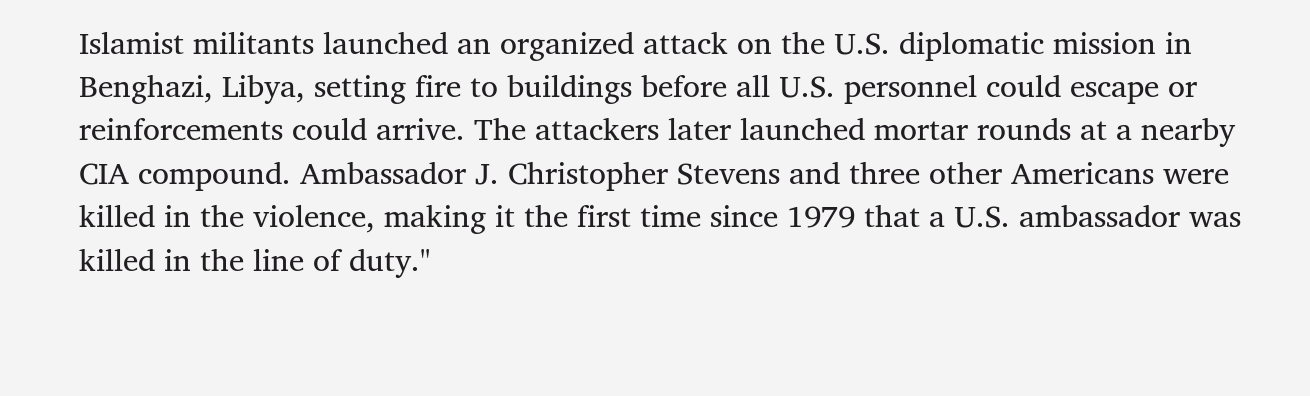Islamist militants launched an organized attack on the U.S. diplomatic mission in Benghazi, Libya, setting fire to buildings before all U.S. personnel could escape or reinforcements could arrive. The attackers later launched mortar rounds at a nearby CIA compound. Ambassador J. Christopher Stevens and three other Americans were killed in the violence, making it the first time since 1979 that a U.S. ambassador was killed in the line of duty."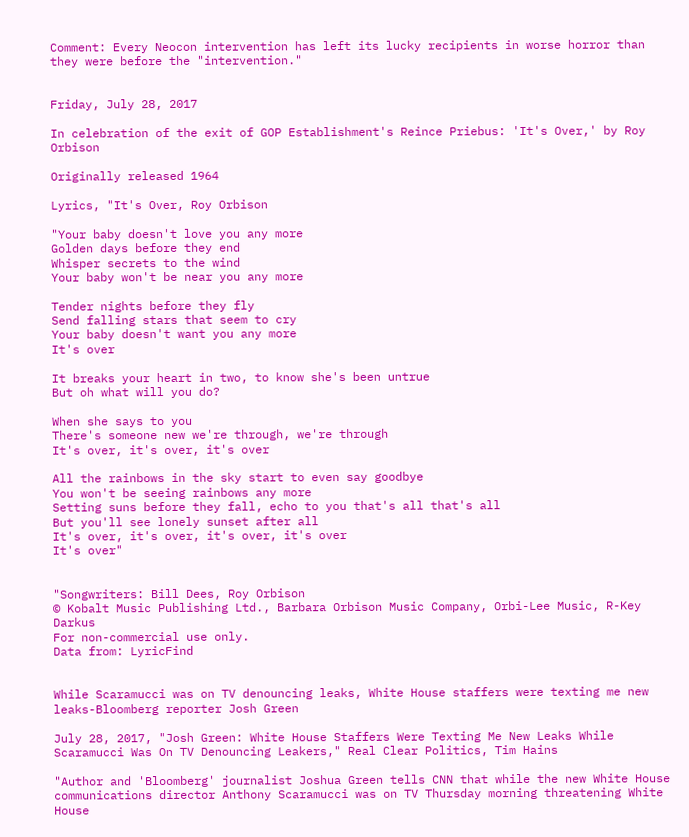Comment: Every Neocon intervention has left its lucky recipients in worse horror than they were before the "intervention."


Friday, July 28, 2017

In celebration of the exit of GOP Establishment's Reince Priebus: 'It's Over,' by Roy Orbison

Originally released 1964

Lyrics, "It's Over, Roy Orbison

"Your baby doesn't love you any more
Golden days before they end
Whisper secrets to the wind
Your baby won't be near you any more

Tender nights before they fly
Send falling stars that seem to cry
Your baby doesn't want you any more
It's over

It breaks your heart in two, to know she's been untrue
But oh what will you do?

When she says to you
There's someone new we're through, we're through
It's over, it's over, it's over

All the rainbows in the sky start to even say goodbye
You won't be seeing rainbows any more
Setting suns before they fall, echo to you that's all that's all
But you'll see lonely sunset after all
It's over, it's over, it's over, it's over
It's over"


"Songwriters: Bill Dees, Roy Orbison
© Kobalt Music Publishing Ltd., Barbara Orbison Music Company, Orbi-Lee Music, R-Key Darkus
For non-commercial use only.
Data from: LyricFind


While Scaramucci was on TV denouncing leaks, White House staffers were texting me new leaks-Bloomberg reporter Josh Green

July 28, 2017, "Josh Green: White House Staffers Were Texting Me New Leaks While Scaramucci Was On TV Denouncing Leakers," Real Clear Politics, Tim Hains

"Author and 'Bloomberg' journalist Joshua Green tells CNN that while the new White House communications director Anthony Scaramucci was on TV Thursday morning threatening White House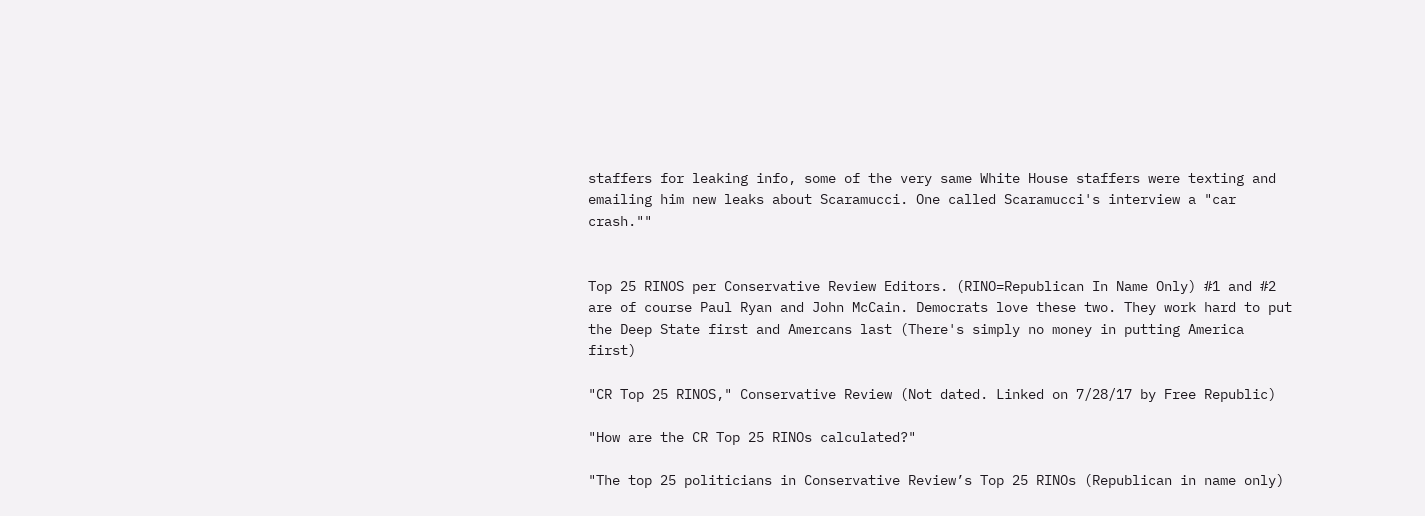staffers for leaking info, some of the very same White House staffers were texting and emailing him new leaks about Scaramucci. One called Scaramucci's interview a "car crash.""


Top 25 RINOS per Conservative Review Editors. (RINO=Republican In Name Only) #1 and #2 are of course Paul Ryan and John McCain. Democrats love these two. They work hard to put the Deep State first and Amercans last (There's simply no money in putting America first)

"CR Top 25 RINOS," Conservative Review (Not dated. Linked on 7/28/17 by Free Republic)

"How are the CR Top 25 RINOs calculated?"

"The top 25 politicians in Conservative Review’s Top 25 RINOs (Republican in name only)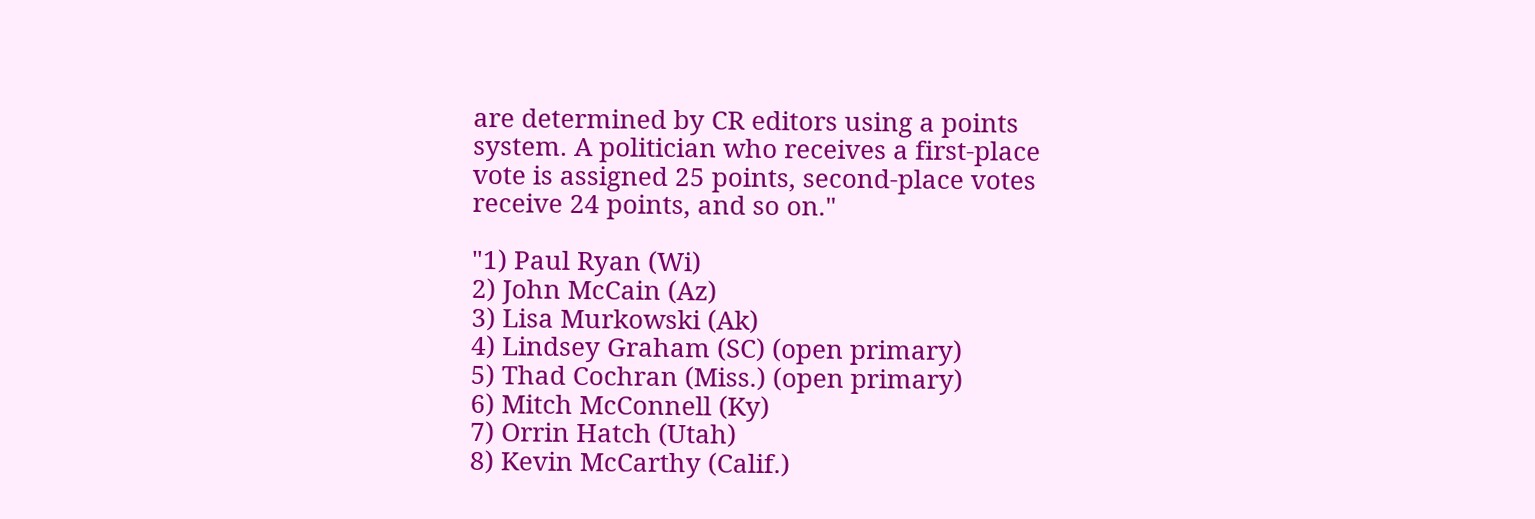are determined by CR editors using a points system. A politician who receives a first-place vote is assigned 25 points, second-place votes receive 24 points, and so on."

"1) Paul Ryan (Wi)
2) John McCain (Az)
3) Lisa Murkowski (Ak)
4) Lindsey Graham (SC) (open primary)
5) Thad Cochran (Miss.) (open primary)
6) Mitch McConnell (Ky)
7) Orrin Hatch (Utah)
8) Kevin McCarthy (Calif.)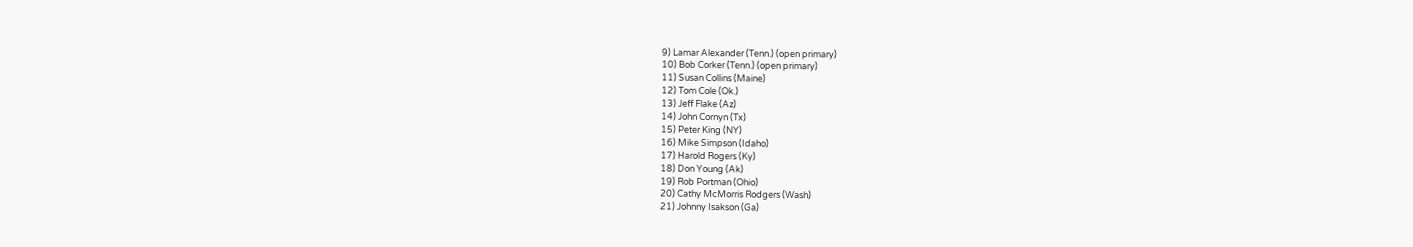9) Lamar Alexander (Tenn.) (open primary)
10) Bob Corker (Tenn.) (open primary)
11) Susan Collins (Maine)
12) Tom Cole (Ok.)
13) Jeff Flake (Az)
14) John Cornyn (Tx)
15) Peter King (NY)
16) Mike Simpson (Idaho)
17) Harold Rogers (Ky)
18) Don Young (Ak)
19) Rob Portman (Ohio)
20) Cathy McMorris Rodgers (Wash)
21) Johnny Isakson (Ga)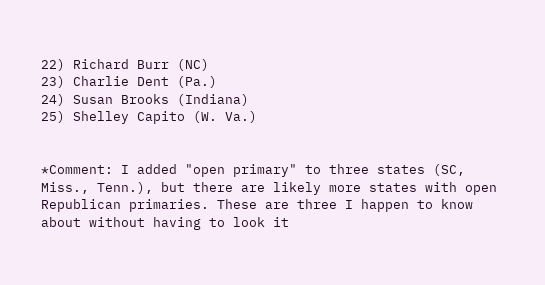22) Richard Burr (NC)
23) Charlie Dent (Pa.)
24) Susan Brooks (Indiana)
25) Shelley Capito (W. Va.)


*Comment: I added "open primary" to three states (SC, Miss., Tenn.), but there are likely more states with open Republican primaries. These are three I happen to know about without having to look it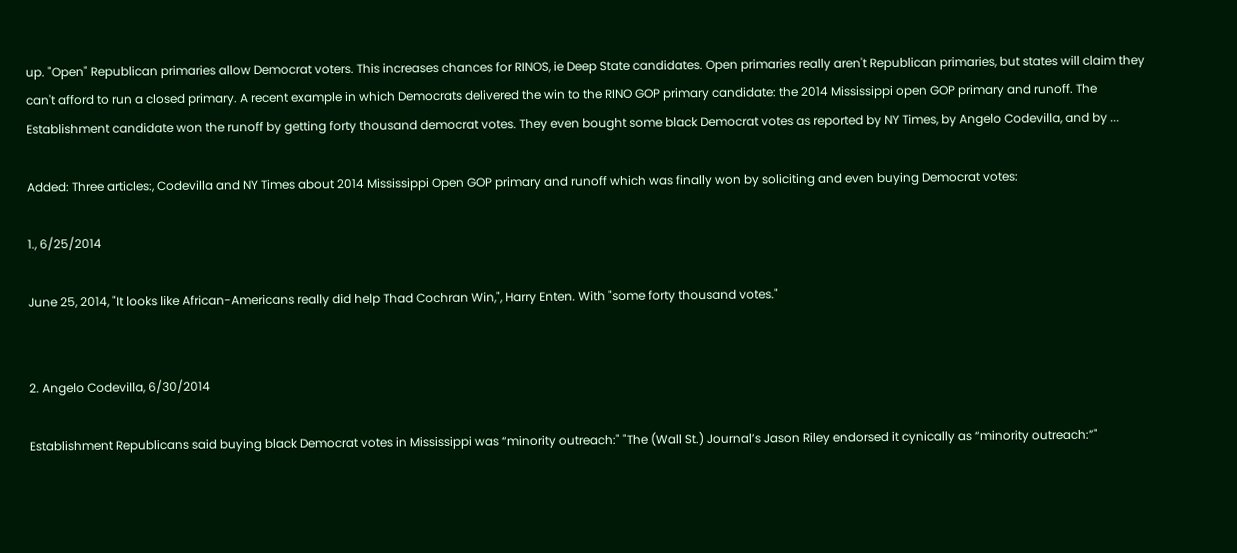up. "Open" Republican primaries allow Democrat voters. This increases chances for RINOS, ie Deep State candidates. Open primaries really aren't Republican primaries, but states will claim they can't afford to run a closed primary. A recent example in which Democrats delivered the win to the RINO GOP primary candidate: the 2014 Mississippi open GOP primary and runoff. The Establishment candidate won the runoff by getting forty thousand democrat votes. They even bought some black Democrat votes as reported by NY Times, by Angelo Codevilla, and by ...

Added: Three articles:, Codevilla and NY Times about 2014 Mississippi Open GOP primary and runoff which was finally won by soliciting and even buying Democrat votes:

1., 6/25/2014

June 25, 2014, "It looks like African-Americans really did help Thad Cochran Win,", Harry Enten. With "some forty thousand votes."


2. Angelo Codevilla, 6/30/2014

Establishment Republicans said buying black Democrat votes in Mississippi was “minority outreach:" "The (Wall St.) Journal’s Jason Riley endorsed it cynically as “minority outreach:”"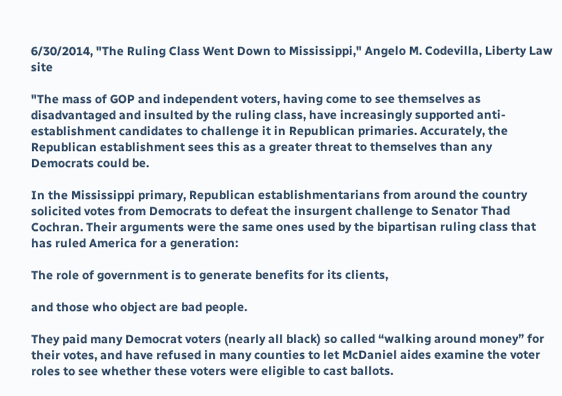6/30/2014, "The Ruling Class Went Down to Mississippi," Angelo M. Codevilla, Liberty Law site

"The mass of GOP and independent voters, having come to see themselves as disadvantaged and insulted by the ruling class, have increasingly supported anti-establishment candidates to challenge it in Republican primaries. Accurately, the Republican establishment sees this as a greater threat to themselves than any Democrats could be.

In the Mississippi primary, Republican establishmentarians from around the country solicited votes from Democrats to defeat the insurgent challenge to Senator Thad Cochran. Their arguments were the same ones used by the bipartisan ruling class that has ruled America for a generation:

The role of government is to generate benefits for its clients,

and those who object are bad people.

They paid many Democrat voters (nearly all black) so called “walking around money” for their votes, and have refused in many counties to let McDaniel aides examine the voter roles to see whether these voters were eligible to cast ballots.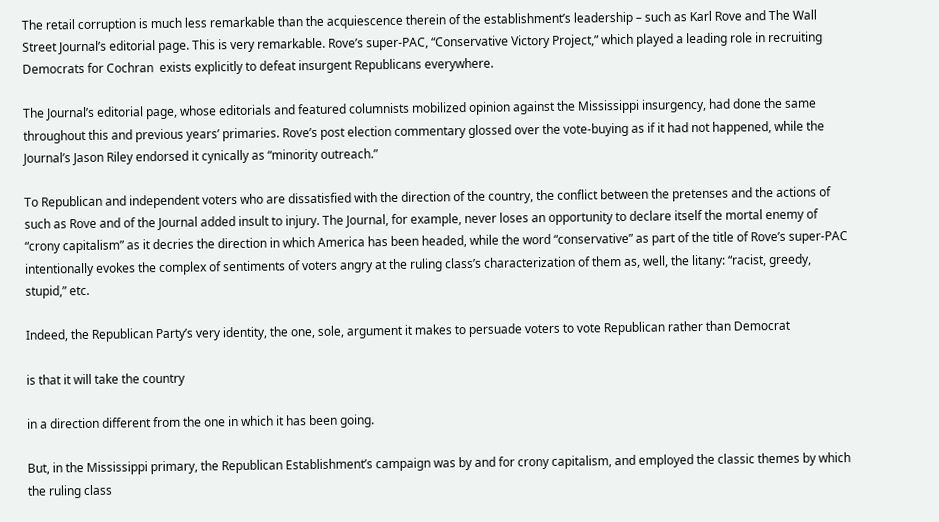The retail corruption is much less remarkable than the acquiescence therein of the establishment’s leadership – such as Karl Rove and The Wall Street Journal’s editorial page. This is very remarkable. Rove’s super-PAC, “Conservative Victory Project,” which played a leading role in recruiting Democrats for Cochran  exists explicitly to defeat insurgent Republicans everywhere.

The Journal’s editorial page, whose editorials and featured columnists mobilized opinion against the Mississippi insurgency, had done the same throughout this and previous years’ primaries. Rove’s post election commentary glossed over the vote-buying as if it had not happened, while the Journal’s Jason Riley endorsed it cynically as “minority outreach.”

To Republican and independent voters who are dissatisfied with the direction of the country, the conflict between the pretenses and the actions of such as Rove and of the Journal added insult to injury. The Journal, for example, never loses an opportunity to declare itself the mortal enemy of “crony capitalism” as it decries the direction in which America has been headed, while the word “conservative” as part of the title of Rove’s super-PAC intentionally evokes the complex of sentiments of voters angry at the ruling class’s characterization of them as, well, the litany: “racist, greedy, stupid,” etc.

Indeed, the Republican Party’s very identity, the one, sole, argument it makes to persuade voters to vote Republican rather than Democrat

is that it will take the country

in a direction different from the one in which it has been going.

But, in the Mississippi primary, the Republican Establishment’s campaign was by and for crony capitalism, and employed the classic themes by which the ruling class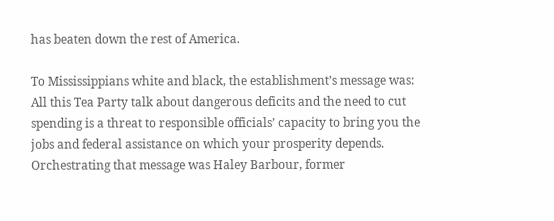has beaten down the rest of America.

To Mississippians white and black, the establishment’s message was: All this Tea Party talk about dangerous deficits and the need to cut spending is a threat to responsible officials’ capacity to bring you the jobs and federal assistance on which your prosperity depends. Orchestrating that message was Haley Barbour, former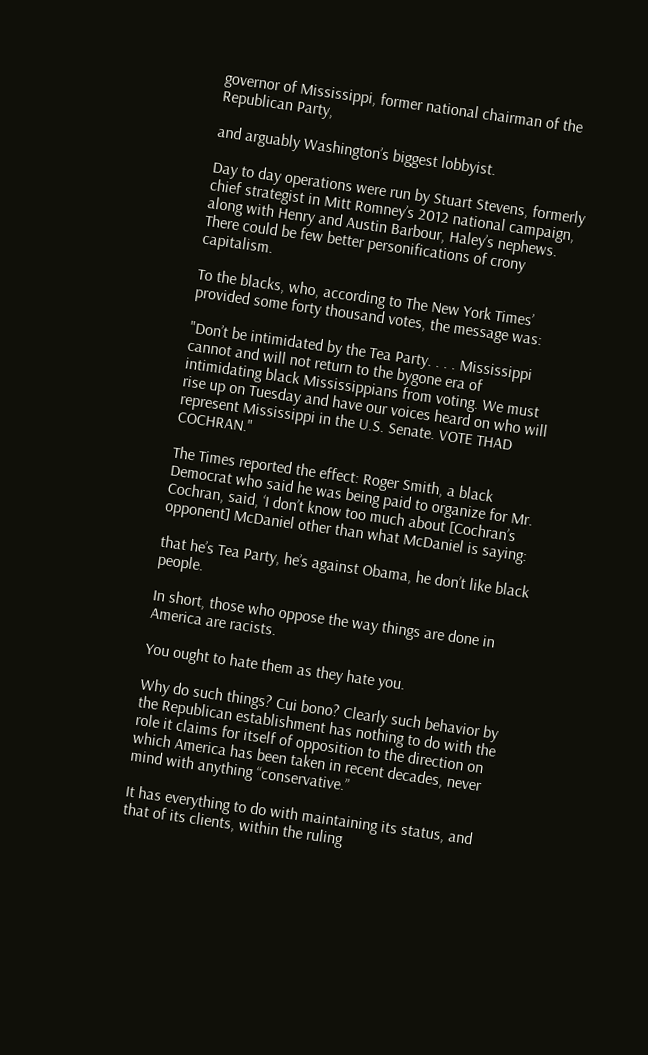governor of Mississippi, former national chairman of the Republican Party,

and arguably Washington’s biggest lobbyist.

Day to day operations were run by Stuart Stevens, formerly chief strategist in Mitt Romney’s 2012 national campaign, along with Henry and Austin Barbour, Haley’s nephews. There could be few better personifications of crony capitalism.

To the blacks, who, according to The New York Times’ provided some forty thousand votes, the message was:

"Don’t be intimidated by the Tea Party. . . . Mississippi cannot and will not return to the bygone era of intimidating black Mississippians from voting. We must rise up on Tuesday and have our voices heard on who will represent Mississippi in the U.S. Senate. VOTE THAD COCHRAN."

The Times reported the effect: Roger Smith, a black Democrat who said he was being paid to organize for Mr. Cochran, said, ‘I don’t know too much about [Cochran’s opponent] McDaniel other than what McDaniel is saying:

that he’s Tea Party, he’s against Obama, he don’t like black people.

In short, those who oppose the way things are done in America are racists.

You ought to hate them as they hate you.

Why do such things? Cui bono? Clearly such behavior by the Republican establishment has nothing to do with the role it claims for itself of opposition to the direction on which America has been taken in recent decades, never mind with anything “conservative.”

It has everything to do with maintaining its status, and that of its clients, within the ruling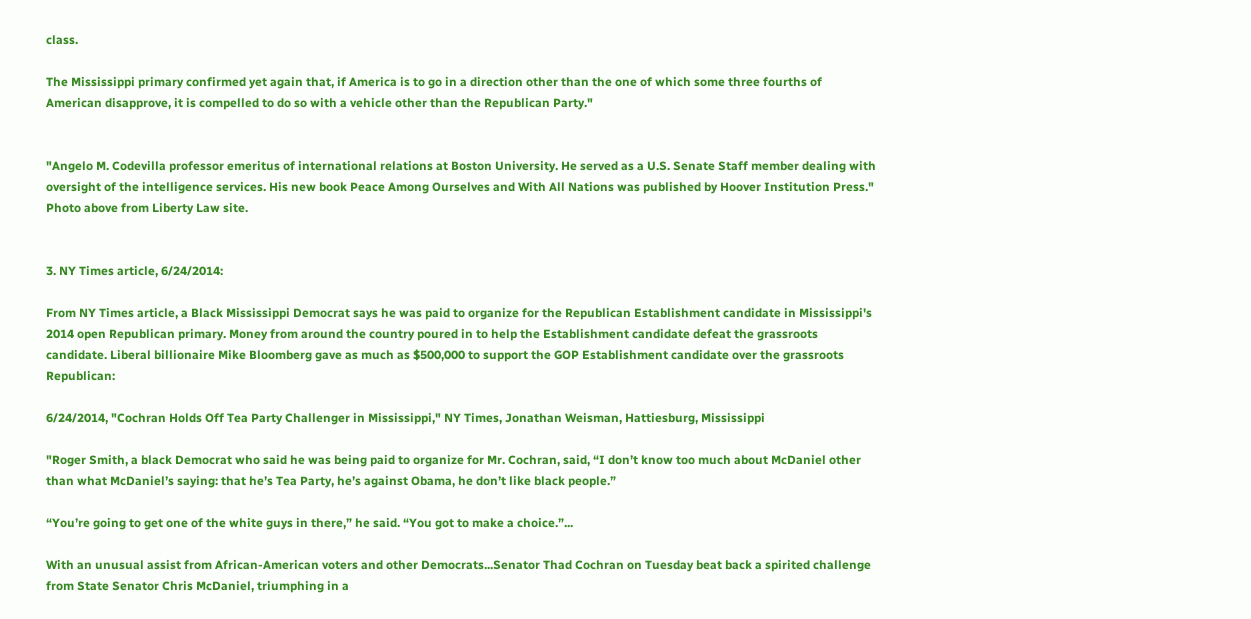class.

The Mississippi primary confirmed yet again that, if America is to go in a direction other than the one of which some three fourths of American disapprove, it is compelled to do so with a vehicle other than the Republican Party."


"Angelo M. Codevilla professor emeritus of international relations at Boston University. He served as a U.S. Senate Staff member dealing with oversight of the intelligence services. His new book Peace Among Ourselves and With All Nations was published by Hoover Institution Press." Photo above from Liberty Law site.


3. NY Times article, 6/24/2014:

From NY Times article, a Black Mississippi Democrat says he was paid to organize for the Republican Establishment candidate in Mississippi's 2014 open Republican primary. Money from around the country poured in to help the Establishment candidate defeat the grassroots candidate. Liberal billionaire Mike Bloomberg gave as much as $500,000 to support the GOP Establishment candidate over the grassroots Republican:

6/24/2014, "Cochran Holds Off Tea Party Challenger in Mississippi," NY Times, Jonathan Weisman, Hattiesburg, Mississippi

"Roger Smith, a black Democrat who said he was being paid to organize for Mr. Cochran, said, “I don’t know too much about McDaniel other than what McDaniel’s saying: that he’s Tea Party, he’s against Obama, he don’t like black people.”

“You’re going to get one of the white guys in there,” he said. “You got to make a choice.”...

With an unusual assist from African-American voters and other Democrats...Senator Thad Cochran on Tuesday beat back a spirited challenge from State Senator Chris McDaniel, triumphing in a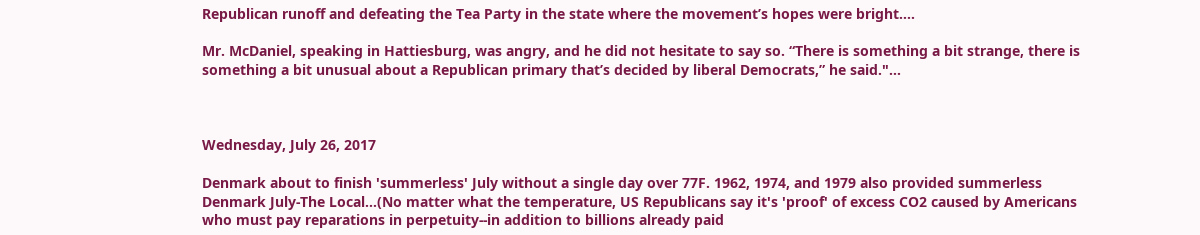Republican runoff and defeating the Tea Party in the state where the movement’s hopes were bright....

Mr. McDaniel, speaking in Hattiesburg, was angry, and he did not hesitate to say so. “There is something a bit strange, there is something a bit unusual about a Republican primary that’s decided by liberal Democrats,” he said."...



Wednesday, July 26, 2017

Denmark about to finish 'summerless' July without a single day over 77F. 1962, 1974, and 1979 also provided summerless Denmark July-The Local...(No matter what the temperature, US Republicans say it's 'proof' of excess CO2 caused by Americans who must pay reparations in perpetuity--in addition to billions already paid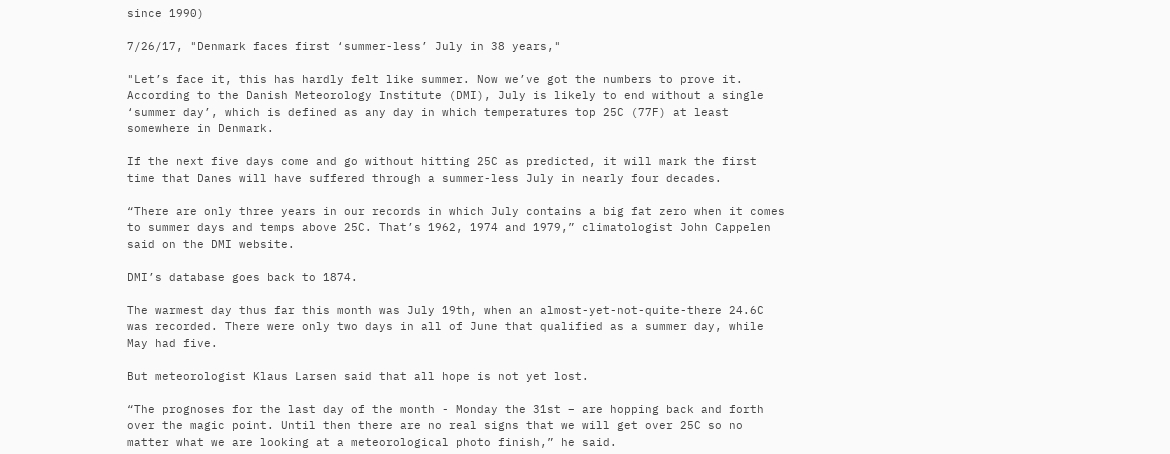since 1990)

7/26/17, "Denmark faces first ‘summer-less’ July in 38 years,"

"Let’s face it, this has hardly felt like summer. Now we’ve got the numbers to prove it. According to the Danish Meteorology Institute (DMI), July is likely to end without a single ‘summer day’, which is defined as any day in which temperatures top 25C (77F) at least somewhere in Denmark.

If the next five days come and go without hitting 25C as predicted, it will mark the first time that Danes will have suffered through a summer-less July in nearly four decades.

“There are only three years in our records in which July contains a big fat zero when it comes to summer days and temps above 25C. That’s 1962, 1974 and 1979,” climatologist John Cappelen said on the DMI website.

DMI’s database goes back to 1874.

The warmest day thus far this month was July 19th, when an almost-yet-not-quite-there 24.6C was recorded. There were only two days in all of June that qualified as a summer day, while May had five.

But meteorologist Klaus Larsen said that all hope is not yet lost.

“The prognoses for the last day of the month - Monday the 31st – are hopping back and forth over the magic point. Until then there are no real signs that we will get over 25C so no matter what we are looking at a meteorological photo finish,” he said.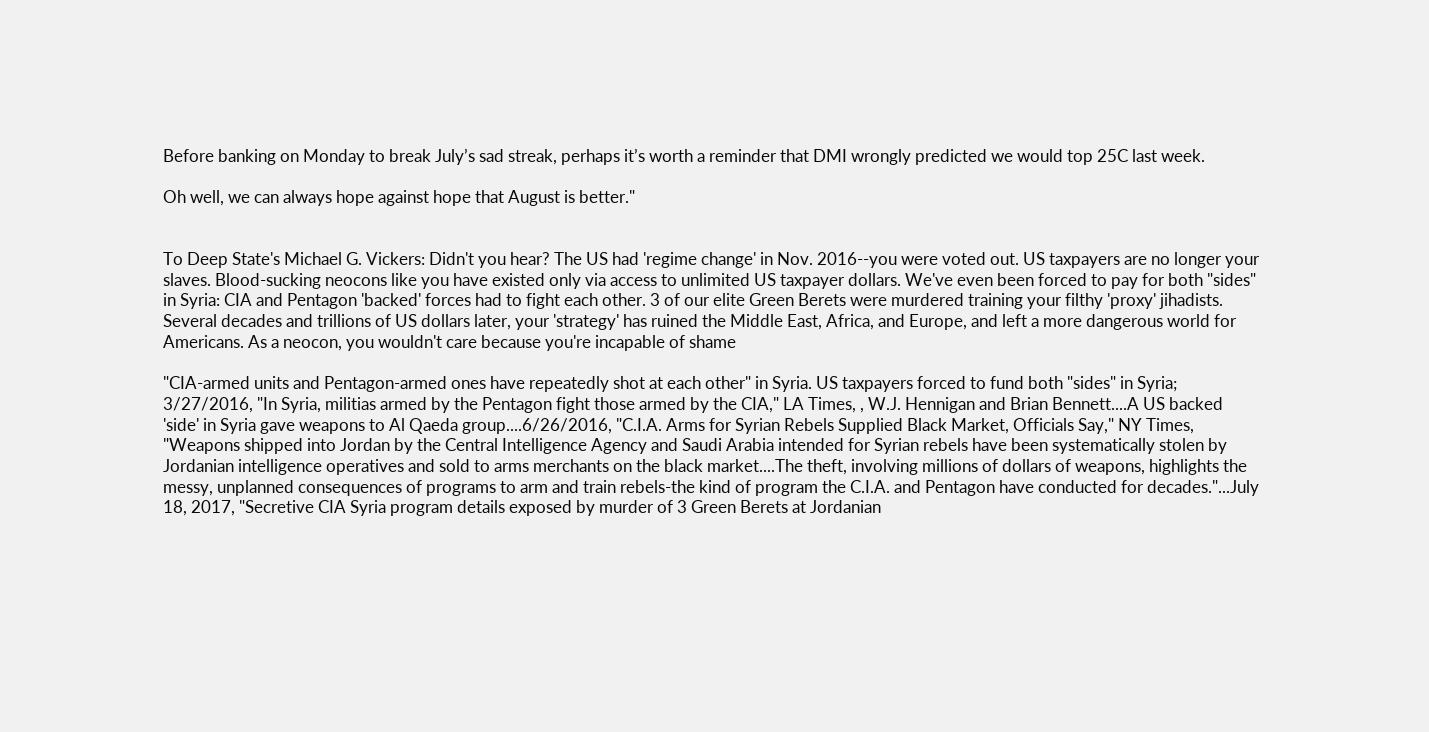Before banking on Monday to break July’s sad streak, perhaps it’s worth a reminder that DMI wrongly predicted we would top 25C last week.

Oh well, we can always hope against hope that August is better."


To Deep State's Michael G. Vickers: Didn't you hear? The US had 'regime change' in Nov. 2016--you were voted out. US taxpayers are no longer your slaves. Blood-sucking neocons like you have existed only via access to unlimited US taxpayer dollars. We've even been forced to pay for both "sides" in Syria: CIA and Pentagon 'backed' forces had to fight each other. 3 of our elite Green Berets were murdered training your filthy 'proxy' jihadists. Several decades and trillions of US dollars later, your 'strategy' has ruined the Middle East, Africa, and Europe, and left a more dangerous world for Americans. As a neocon, you wouldn't care because you're incapable of shame

"CIA-armed units and Pentagon-armed ones have repeatedly shot at each other" in Syria. US taxpayers forced to fund both "sides" in Syria; 3/27/2016, "In Syria, militias armed by the Pentagon fight those armed by the CIA," LA Times, , W.J. Hennigan and Brian Bennett....A US backed 'side' in Syria gave weapons to Al Qaeda group....6/26/2016, "C.I.A. Arms for Syrian Rebels Supplied Black Market, Officials Say," NY Times, "Weapons shipped into Jordan by the Central Intelligence Agency and Saudi Arabia intended for Syrian rebels have been systematically stolen by Jordanian intelligence operatives and sold to arms merchants on the black market....The theft, involving millions of dollars of weapons, highlights the messy, unplanned consequences of programs to arm and train rebels-the kind of program the C.I.A. and Pentagon have conducted for decades."...July 18, 2017, "Secretive CIA Syria program details exposed by murder of 3 Green Berets at Jordanian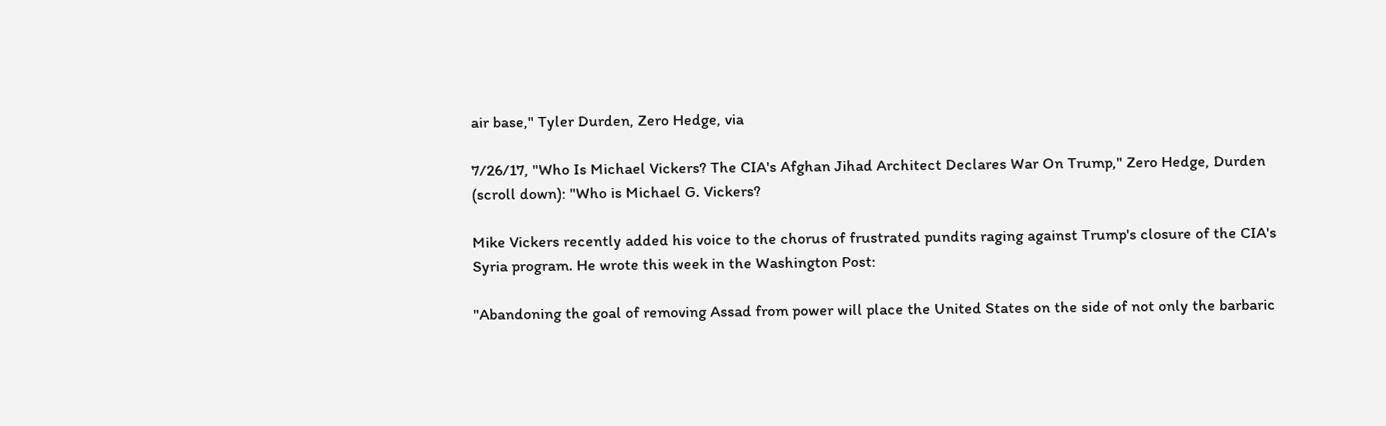air base," Tyler Durden, Zero Hedge, via

7/26/17, "Who Is Michael Vickers? The CIA's Afghan Jihad Architect Declares War On Trump," Zero Hedge, Durden
(scroll down): "Who is Michael G. Vickers?

Mike Vickers recently added his voice to the chorus of frustrated pundits raging against Trump's closure of the CIA's Syria program. He wrote this week in the Washington Post:

"Abandoning the goal of removing Assad from power will place the United States on the side of not only the barbaric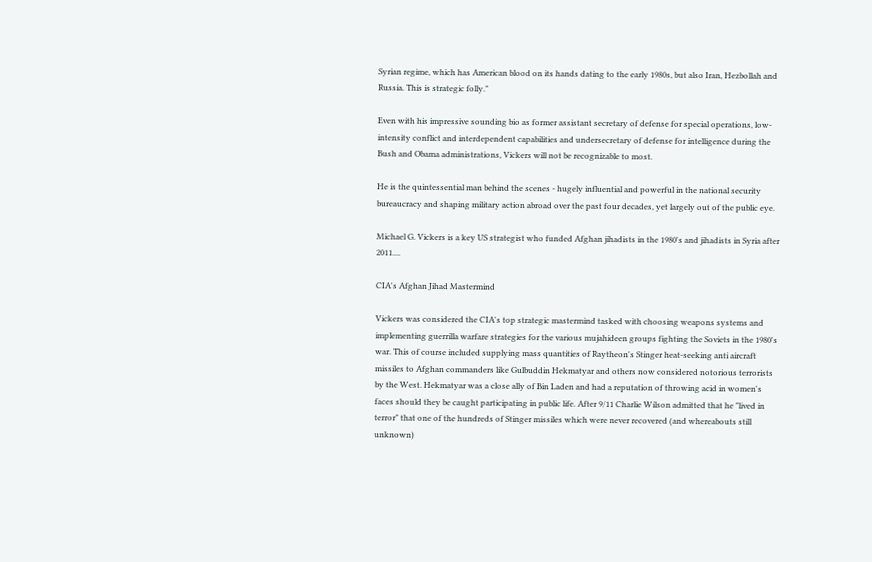Syrian regime, which has American blood on its hands dating to the early 1980s, but also Iran, Hezbollah and Russia. This is strategic folly."

Even with his impressive sounding bio as former assistant secretary of defense for special operations, low-intensity conflict and interdependent capabilities and undersecretary of defense for intelligence during the Bush and Obama administrations, Vickers will not be recognizable to most.

He is the quintessential man behind the scenes - hugely influential and powerful in the national security bureaucracy and shaping military action abroad over the past four decades, yet largely out of the public eye.

Michael G. Vickers is a key US strategist who funded Afghan jihadists in the 1980's and jihadists in Syria after 2011....

CIA's Afghan Jihad Mastermind

Vickers was considered the CIA's top strategic mastermind tasked with choosing weapons systems and implementing guerrilla warfare strategies for the various mujahideen groups fighting the Soviets in the 1980's war. This of course included supplying mass quantities of Raytheon's Stinger heat-seeking anti aircraft missiles to Afghan commanders like Gulbuddin Hekmatyar and others now considered notorious terrorists by the West. Hekmatyar was a close ally of Bin Laden and had a reputation of throwing acid in women's faces should they be caught participating in public life. After 9/11 Charlie Wilson admitted that he "lived in terror" that one of the hundreds of Stinger missiles which were never recovered (and whereabouts still unknown)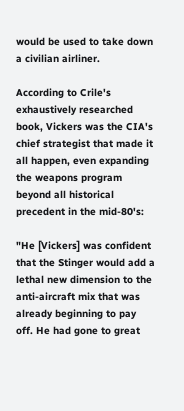would be used to take down a civilian airliner.

According to Crile's exhaustively researched book, Vickers was the CIA's chief strategist that made it all happen, even expanding the weapons program beyond all historical precedent in the mid-80's:

"He [Vickers] was confident that the Stinger would add a lethal new dimension to the anti-aircraft mix that was already beginning to pay off. He had gone to great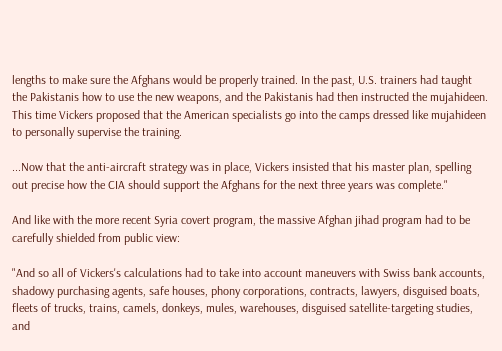lengths to make sure the Afghans would be properly trained. In the past, U.S. trainers had taught the Pakistanis how to use the new weapons, and the Pakistanis had then instructed the mujahideen. This time Vickers proposed that the American specialists go into the camps dressed like mujahideen to personally supervise the training.

...Now that the anti-aircraft strategy was in place, Vickers insisted that his master plan, spelling out precise how the CIA should support the Afghans for the next three years was complete."

And like with the more recent Syria covert program, the massive Afghan jihad program had to be carefully shielded from public view:

"And so all of Vickers's calculations had to take into account maneuvers with Swiss bank accounts, shadowy purchasing agents, safe houses, phony corporations, contracts, lawyers, disguised boats, fleets of trucks, trains, camels, donkeys, mules, warehouses, disguised satellite-targeting studies, and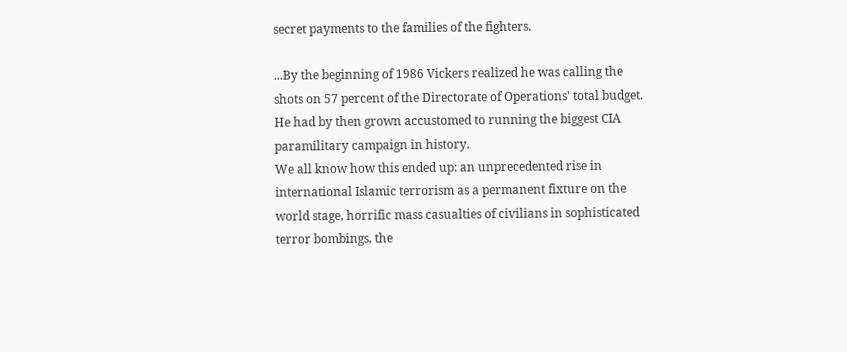secret payments to the families of the fighters.

...By the beginning of 1986 Vickers realized he was calling the shots on 57 percent of the Directorate of Operations' total budget. He had by then grown accustomed to running the biggest CIA paramilitary campaign in history.
We all know how this ended up: an unprecedented rise in international Islamic terrorism as a permanent fixture on the world stage, horrific mass casualties of civilians in sophisticated terror bombings, the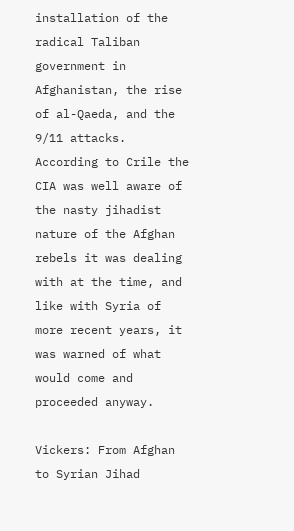installation of the radical Taliban government in Afghanistan, the rise of al-Qaeda, and the 9/11 attacks. According to Crile the CIA was well aware of the nasty jihadist nature of the Afghan rebels it was dealing with at the time, and like with Syria of more recent years, it was warned of what would come and proceeded anyway.

Vickers: From Afghan to Syrian Jihad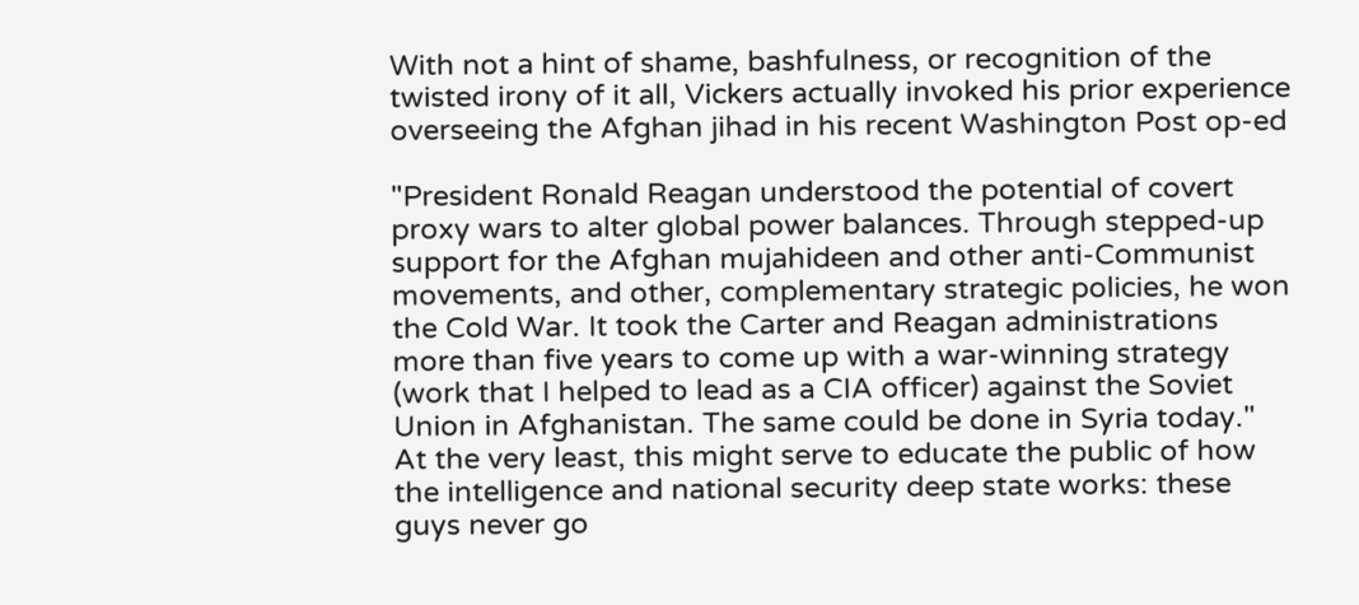With not a hint of shame, bashfulness, or recognition of the twisted irony of it all, Vickers actually invoked his prior experience overseeing the Afghan jihad in his recent Washington Post op-ed

"President Ronald Reagan understood the potential of covert proxy wars to alter global power balances. Through stepped-up support for the Afghan mujahideen and other anti-Communist movements, and other, complementary strategic policies, he won the Cold War. It took the Carter and Reagan administrations more than five years to come up with a war-winning strategy (work that I helped to lead as a CIA officer) against the Soviet Union in Afghanistan. The same could be done in Syria today."
At the very least, this might serve to educate the public of how the intelligence and national security deep state works: these guys never go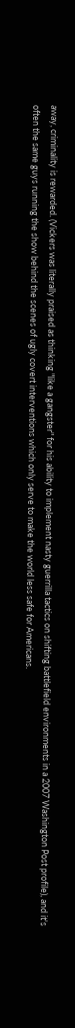away, criminality is rewarded. (Vickers was literally praised as thinking "like a gangster" for his ability to implement nasty guerrilla tactics on shifting battlefield environments in a 2007 Washington Post profile), and it's often the same guys running the show behind the scenes of ugly covert interventions which only serve to make the world less safe for Americans.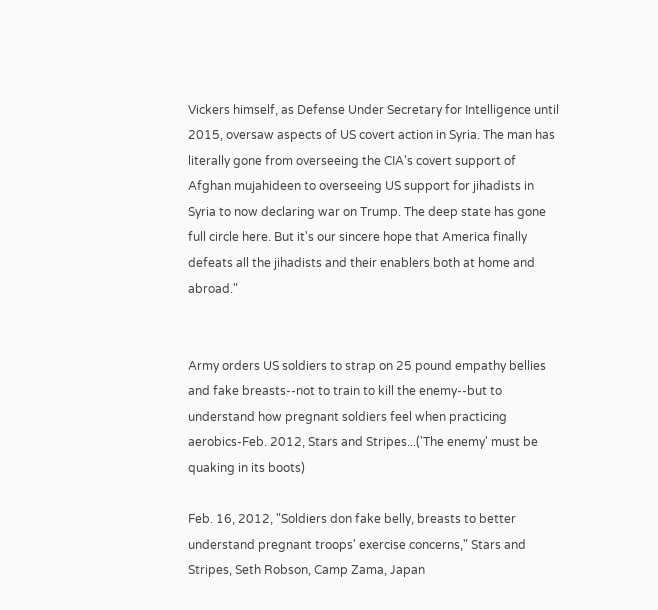Vickers himself, as Defense Under Secretary for Intelligence until 2015, oversaw aspects of US covert action in Syria. The man has literally gone from overseeing the CIA's covert support of Afghan mujahideen to overseeing US support for jihadists in Syria to now declaring war on Trump. The deep state has gone full circle here. But it's our sincere hope that America finally defeats all the jihadists and their enablers both at home and abroad."


Army orders US soldiers to strap on 25 pound empathy bellies and fake breasts--not to train to kill the enemy--but to understand how pregnant soldiers feel when practicing aerobics-Feb. 2012, Stars and Stripes...('The enemy' must be quaking in its boots)

Feb. 16, 2012, "Soldiers don fake belly, breasts to better understand pregnant troops' exercise concerns," Stars and Stripes, Seth Robson, Camp Zama, Japan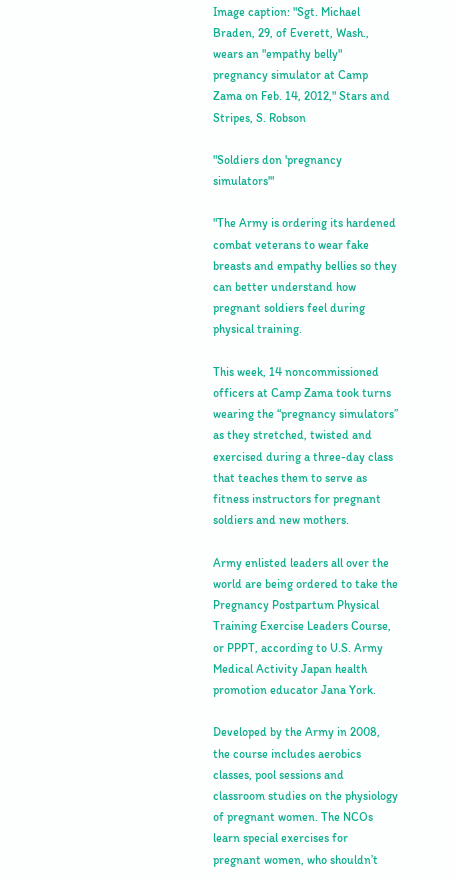Image caption: "Sgt. Michael Braden, 29, of Everett, Wash., wears an "empathy belly" pregnancy simulator at Camp Zama on Feb. 14, 2012," Stars and Stripes, S. Robson

"Soldiers don 'pregnancy simulators'"

"The Army is ordering its hardened combat veterans to wear fake breasts and empathy bellies so they can better understand how pregnant soldiers feel during physical training.

This week, 14 noncommissioned officers at Camp Zama took turns wearing the “pregnancy simulators” as they stretched, twisted and exercised during a three-day class that teaches them to serve as fitness instructors for pregnant soldiers and new mothers.

Army enlisted leaders all over the world are being ordered to take the Pregnancy Postpartum Physical Training Exercise Leaders Course, or PPPT, according to U.S. Army Medical Activity Japan health promotion educator Jana York.

Developed by the Army in 2008, the course includes aerobics classes, pool sessions and classroom studies on the physiology of pregnant women. The NCOs learn special exercises for pregnant women, who shouldn’t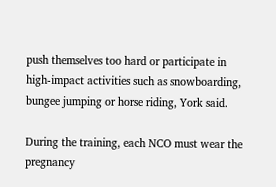push themselves too hard or participate in high-impact activities such as snowboarding, bungee jumping or horse riding, York said.

During the training, each NCO must wear the pregnancy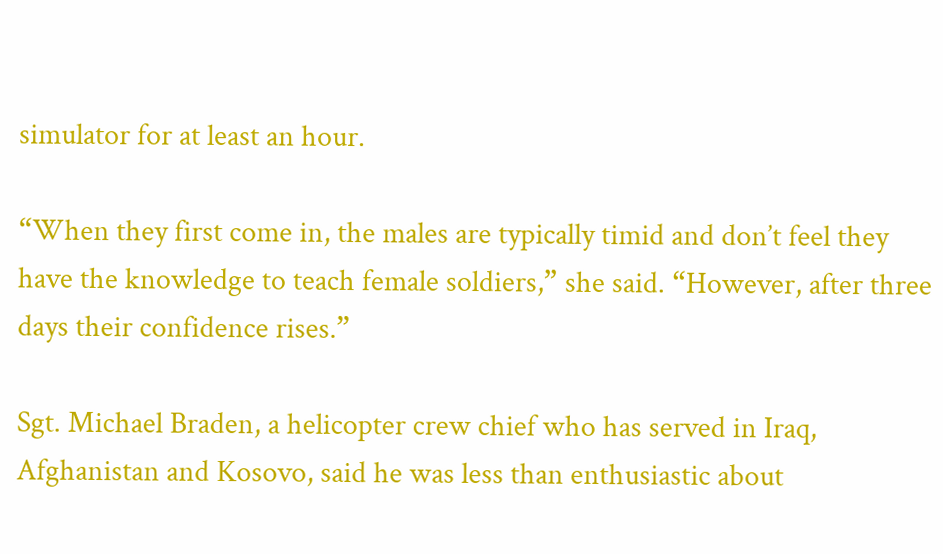simulator for at least an hour.

“When they first come in, the males are typically timid and don’t feel they have the knowledge to teach female soldiers,” she said. “However, after three days their confidence rises.”

Sgt. Michael Braden, a helicopter crew chief who has served in Iraq, Afghanistan and Kosovo, said he was less than enthusiastic about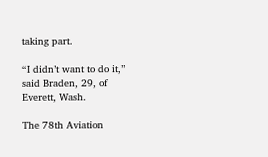taking part.

“I didn’t want to do it,” said Braden, 29, of Everett, Wash.

The 78th Aviation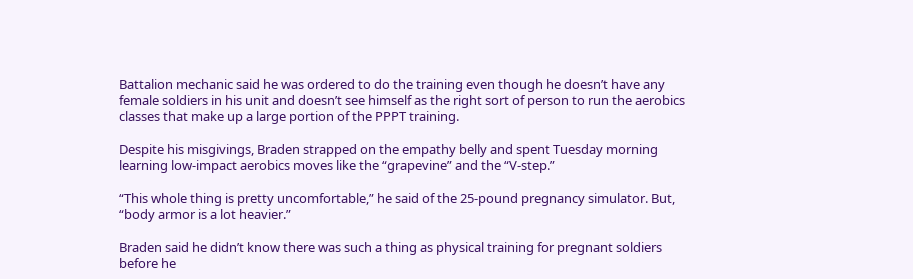Battalion mechanic said he was ordered to do the training even though he doesn’t have any female soldiers in his unit and doesn’t see himself as the right sort of person to run the aerobics classes that make up a large portion of the PPPT training.

Despite his misgivings, Braden strapped on the empathy belly and spent Tuesday morning learning low-impact aerobics moves like the “grapevine” and the “V-step.”

“This whole thing is pretty uncomfortable,” he said of the 25-pound pregnancy simulator. But, “body armor is a lot heavier.”

Braden said he didn’t know there was such a thing as physical training for pregnant soldiers before he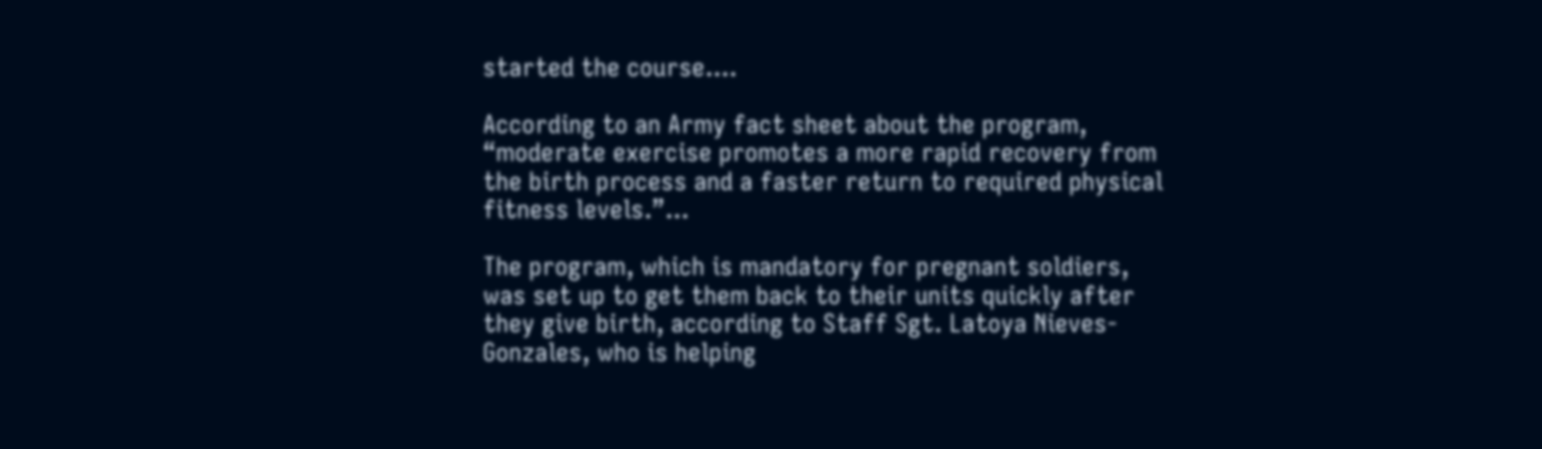started the course....

According to an Army fact sheet about the program, “moderate exercise promotes a more rapid recovery from the birth process and a faster return to required physical fitness levels.”...

The program, which is mandatory for pregnant soldiers, was set up to get them back to their units quickly after they give birth, according to Staff Sgt. Latoya Nieves-Gonzales, who is helping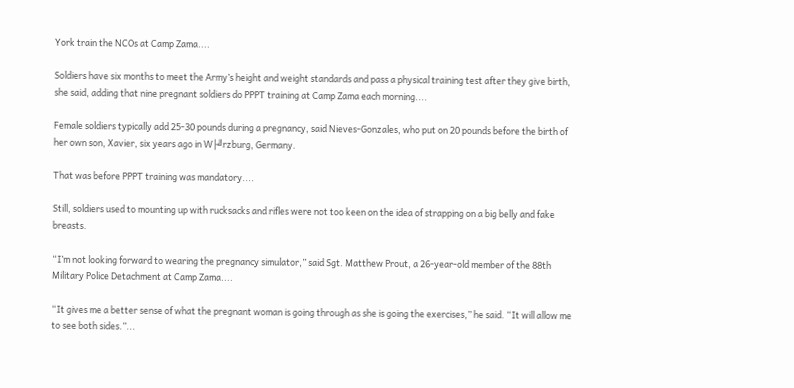York train the NCOs at Camp Zama....

Soldiers have six months to meet the Army’s height and weight standards and pass a physical training test after they give birth, she said, adding that nine pregnant soldiers do PPPT training at Camp Zama each morning....

Female soldiers typically add 25-30 pounds during a pregnancy, said Nieves-Gonzales, who put on 20 pounds before the birth of her own son, Xavier, six years ago in W├╝rzburg, Germany.

That was before PPPT training was mandatory....

Still, soldiers used to mounting up with rucksacks and rifles were not too keen on the idea of strapping on a big belly and fake breasts.

“I’m not looking forward to wearing the pregnancy simulator,” said Sgt. Matthew Prout, a 26-year-old member of the 88th Military Police Detachment at Camp Zama....

“It gives me a better sense of what the pregnant woman is going through as she is going the exercises,” he said. “It will allow me to see both sides.”...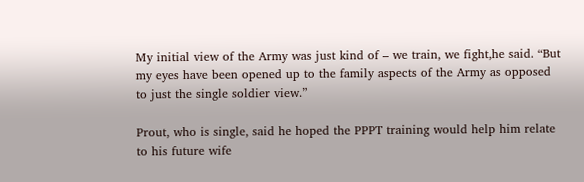My initial view of the Army was just kind of – we train, we fight,he said. “But my eyes have been opened up to the family aspects of the Army as opposed to just the single soldier view.”

Prout, who is single, said he hoped the PPPT training would help him relate to his future wife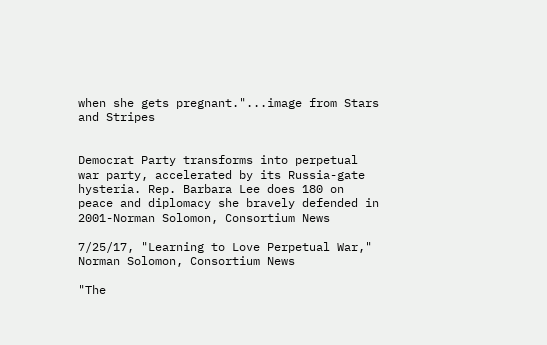when she gets pregnant."...image from Stars and Stripes


Democrat Party transforms into perpetual war party, accelerated by its Russia-gate hysteria. Rep. Barbara Lee does 180 on peace and diplomacy she bravely defended in 2001-Norman Solomon, Consortium News

7/25/17, "Learning to Love Perpetual War," Norman Solomon, Consortium News

"The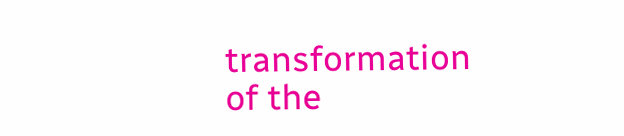transformation of the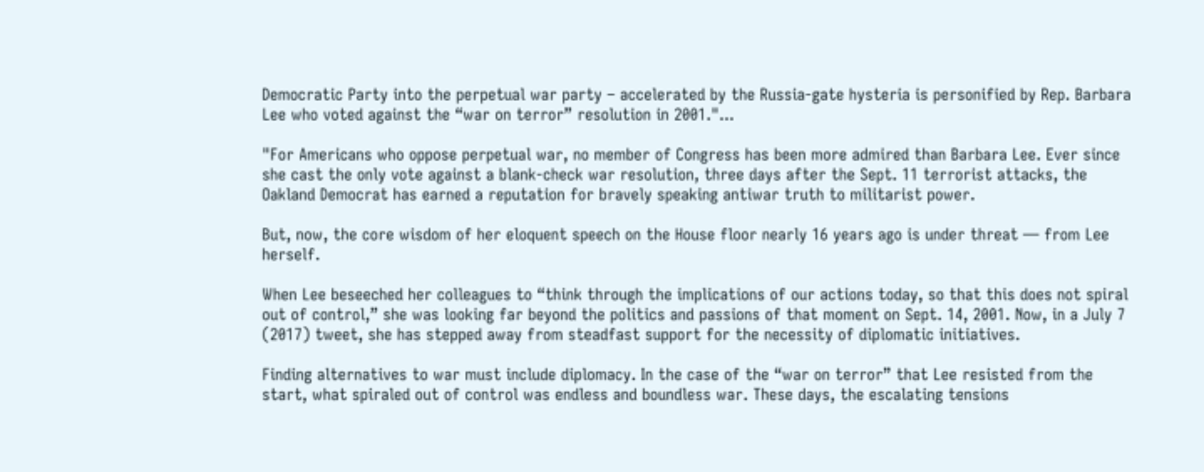Democratic Party into the perpetual war party – accelerated by the Russia-gate hysteria is personified by Rep. Barbara Lee who voted against the “war on terror” resolution in 2001."...

"For Americans who oppose perpetual war, no member of Congress has been more admired than Barbara Lee. Ever since she cast the only vote against a blank-check war resolution, three days after the Sept. 11 terrorist attacks, the Oakland Democrat has earned a reputation for bravely speaking antiwar truth to militarist power.

But, now, the core wisdom of her eloquent speech on the House floor nearly 16 years ago is under threat — from Lee herself.

When Lee beseeched her colleagues to “think through the implications of our actions today, so that this does not spiral out of control,” she was looking far beyond the politics and passions of that moment on Sept. 14, 2001. Now, in a July 7 (2017) tweet, she has stepped away from steadfast support for the necessity of diplomatic initiatives.

Finding alternatives to war must include diplomacy. In the case of the “war on terror” that Lee resisted from the start, what spiraled out of control was endless and boundless war. These days, the escalating tensions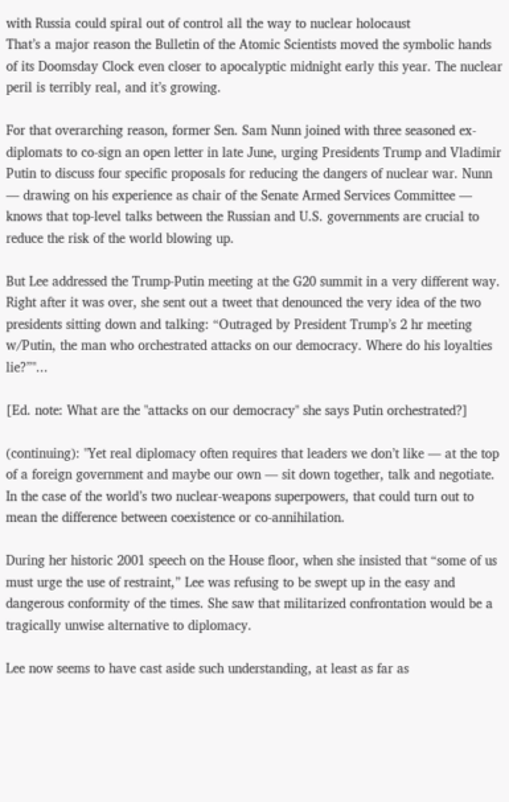with Russia could spiral out of control all the way to nuclear holocaust
That’s a major reason the Bulletin of the Atomic Scientists moved the symbolic hands of its Doomsday Clock even closer to apocalyptic midnight early this year. The nuclear peril is terribly real, and it’s growing.

For that overarching reason, former Sen. Sam Nunn joined with three seasoned ex-diplomats to co-sign an open letter in late June, urging Presidents Trump and Vladimir Putin to discuss four specific proposals for reducing the dangers of nuclear war. Nunn — drawing on his experience as chair of the Senate Armed Services Committee — knows that top-level talks between the Russian and U.S. governments are crucial to reduce the risk of the world blowing up.

But Lee addressed the Trump-Putin meeting at the G20 summit in a very different way. Right after it was over, she sent out a tweet that denounced the very idea of the two presidents sitting down and talking: “Outraged by President Trump’s 2 hr meeting w/Putin, the man who orchestrated attacks on our democracy. Where do his loyalties lie?”"...

[Ed. note: What are the "attacks on our democracy" she says Putin orchestrated?]

(continuing): "Yet real diplomacy often requires that leaders we don’t like — at the top of a foreign government and maybe our own — sit down together, talk and negotiate. In the case of the world’s two nuclear-weapons superpowers, that could turn out to mean the difference between coexistence or co-annihilation.

During her historic 2001 speech on the House floor, when she insisted that “some of us must urge the use of restraint,” Lee was refusing to be swept up in the easy and dangerous conformity of the times. She saw that militarized confrontation would be a tragically unwise alternative to diplomacy.

Lee now seems to have cast aside such understanding, at least as far as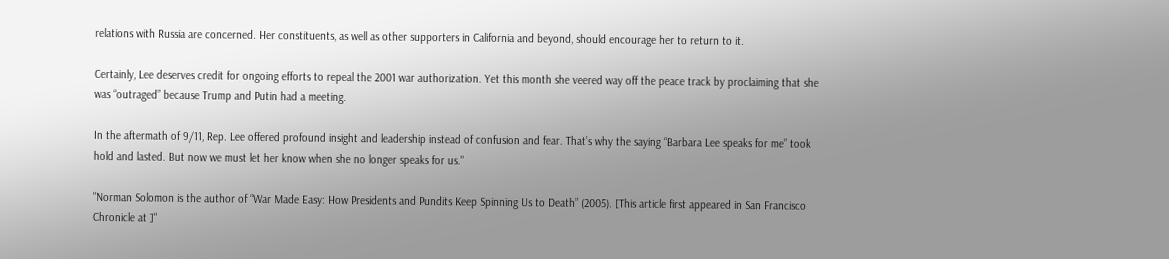relations with Russia are concerned. Her constituents, as well as other supporters in California and beyond, should encourage her to return to it.

Certainly, Lee deserves credit for ongoing efforts to repeal the 2001 war authorization. Yet this month she veered way off the peace track by proclaiming that she was “outraged” because Trump and Putin had a meeting.

In the aftermath of 9/11, Rep. Lee offered profound insight and leadership instead of confusion and fear. That’s why the saying “Barbara Lee speaks for me” took hold and lasted. But now we must let her know when she no longer speaks for us."

"Norman Solomon is the author of “War Made Easy: How Presidents and Pundits Keep Spinning Us to Death” (2005). [This article first appeared in San Francisco Chronicle at ]"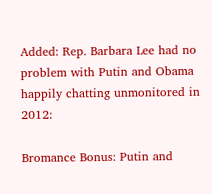Added: Rep. Barbara Lee had no problem with Putin and Obama happily chatting unmonitored in 2012:

Bromance Bonus: Putin and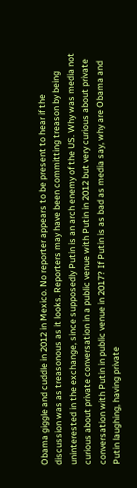Obama giggle and cuddle in 2012 in Mexico. No reporter appears to be present to hear if the discussion was as treasonous as it looks. Reporters may have been committing treason by being uninterested in the exchange, since supposedly Putin is an arch enemy of the US. Why was media not curious about private conversation in a public venue with Putin in 2012 but very curious about private conversation with Putin in public venue in 2017? If Putin is as bad as media say, why are Obama and Putin laughing, having private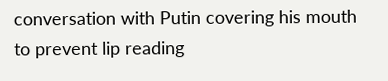conversation with Putin covering his mouth to prevent lip reading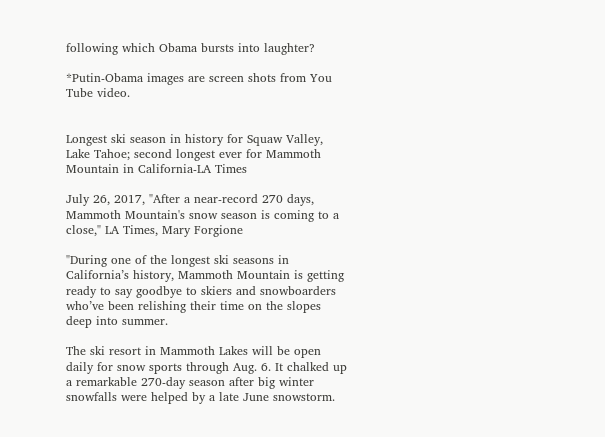following which Obama bursts into laughter?

*Putin-Obama images are screen shots from You Tube video.


Longest ski season in history for Squaw Valley, Lake Tahoe; second longest ever for Mammoth Mountain in California-LA Times

July 26, 2017, "After a near-record 270 days, Mammoth Mountain's snow season is coming to a close," LA Times, Mary Forgione

"During one of the longest ski seasons in California’s history, Mammoth Mountain is getting ready to say goodbye to skiers and snowboarders who’ve been relishing their time on the slopes deep into summer.

The ski resort in Mammoth Lakes will be open daily for snow sports through Aug. 6. It chalked up a remarkable 270-day season after big winter snowfalls were helped by a late June snowstorm.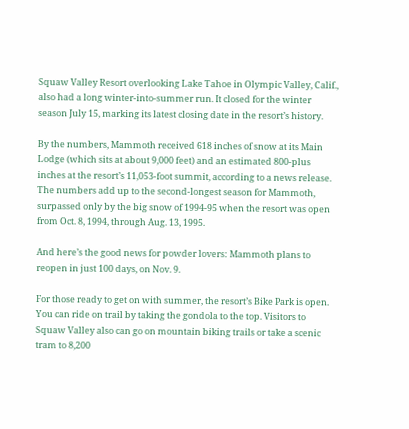Squaw Valley Resort overlooking Lake Tahoe in Olympic Valley, Calif., also had a long winter-into-summer run. It closed for the winter season July 15, marking its latest closing date in the resort’s history.

By the numbers, Mammoth received 618 inches of snow at its Main Lodge (which sits at about 9,000 feet) and an estimated 800-plus inches at the resort’s 11,053-foot summit, according to a news release. The numbers add up to the second-longest season for Mammoth, surpassed only by the big snow of 1994-95 when the resort was open from Oct. 8, 1994, through Aug. 13, 1995.

And here’s the good news for powder lovers: Mammoth plans to reopen in just 100 days, on Nov. 9.

For those ready to get on with summer, the resort’s Bike Park is open. You can ride on trail by taking the gondola to the top. Visitors to Squaw Valley also can go on mountain biking trails or take a scenic tram to 8,200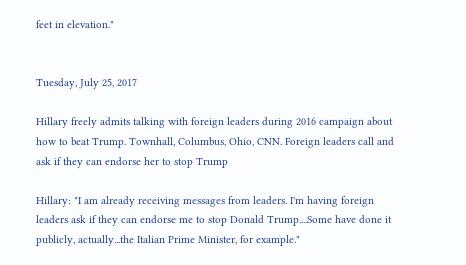feet in elevation."


Tuesday, July 25, 2017

Hillary freely admits talking with foreign leaders during 2016 campaign about how to beat Trump. Townhall, Columbus, Ohio, CNN. Foreign leaders call and ask if they can endorse her to stop Trump

Hillary: "I am already receiving messages from leaders. I'm having foreign leaders ask if they can endorse me to stop Donald Trump....Some have done it publicly, actually...the Italian Prime Minister, for example."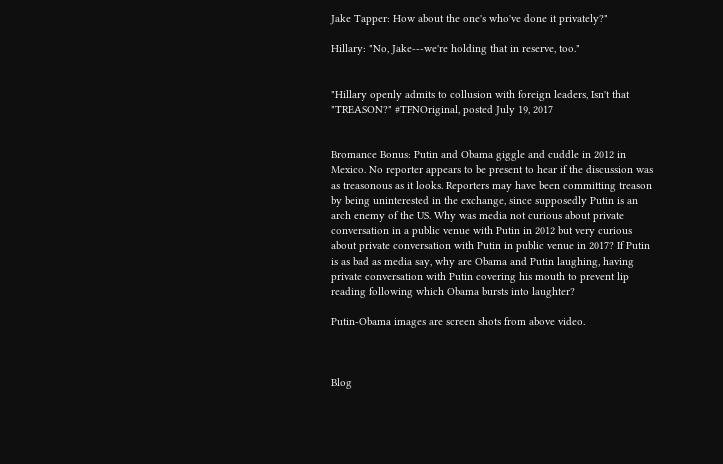Jake Tapper: How about the one's who've done it privately?"

Hillary: "No, Jake---we're holding that in reserve, too."


"Hillary openly admits to collusion with foreign leaders, Isn't that "TREASON?" #TFNOriginal, posted July 19, 2017


Bromance Bonus: Putin and Obama giggle and cuddle in 2012 in Mexico. No reporter appears to be present to hear if the discussion was as treasonous as it looks. Reporters may have been committing treason by being uninterested in the exchange, since supposedly Putin is an arch enemy of the US. Why was media not curious about private conversation in a public venue with Putin in 2012 but very curious about private conversation with Putin in public venue in 2017? If Putin is as bad as media say, why are Obama and Putin laughing, having private conversation with Putin covering his mouth to prevent lip reading following which Obama bursts into laughter?

Putin-Obama images are screen shots from above video.



Blog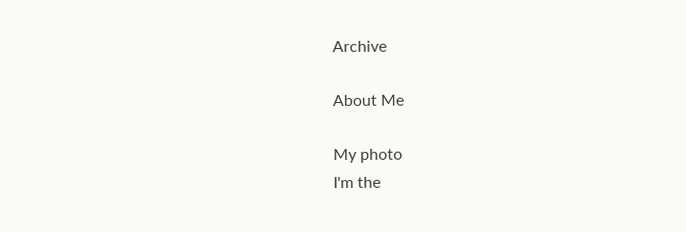Archive

About Me

My photo
I'm the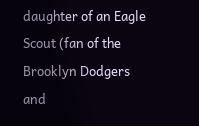daughter of an Eagle Scout (fan of the Brooklyn Dodgers and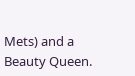Mets) and a Beauty Queen.